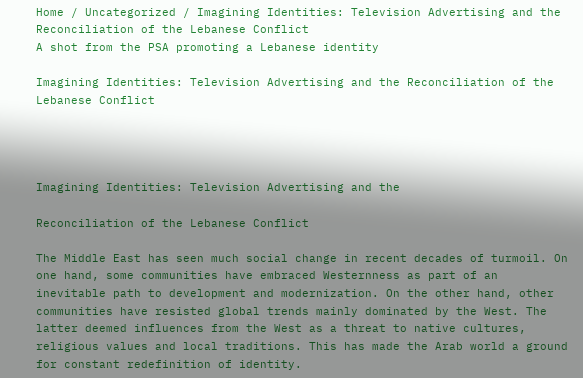Home / Uncategorized / Imagining Identities: Television Advertising and the Reconciliation of the Lebanese Conflict
A shot from the PSA promoting a Lebanese identity

Imagining Identities: Television Advertising and the Reconciliation of the Lebanese Conflict




Imagining Identities: Television Advertising and the

Reconciliation of the Lebanese Conflict

The Middle East has seen much social change in recent decades of turmoil. On one hand, some communities have embraced Westernness as part of an inevitable path to development and modernization. On the other hand, other communities have resisted global trends mainly dominated by the West. The latter deemed influences from the West as a threat to native cultures, religious values and local traditions. This has made the Arab world a ground for constant redefinition of identity.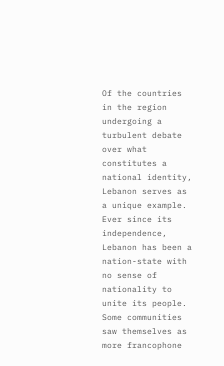Of the countries in the region undergoing a turbulent debate over what constitutes a national identity, Lebanon serves as a unique example. Ever since its independence, Lebanon has been a nation-state with no sense of nationality to unite its people. Some communities saw themselves as more francophone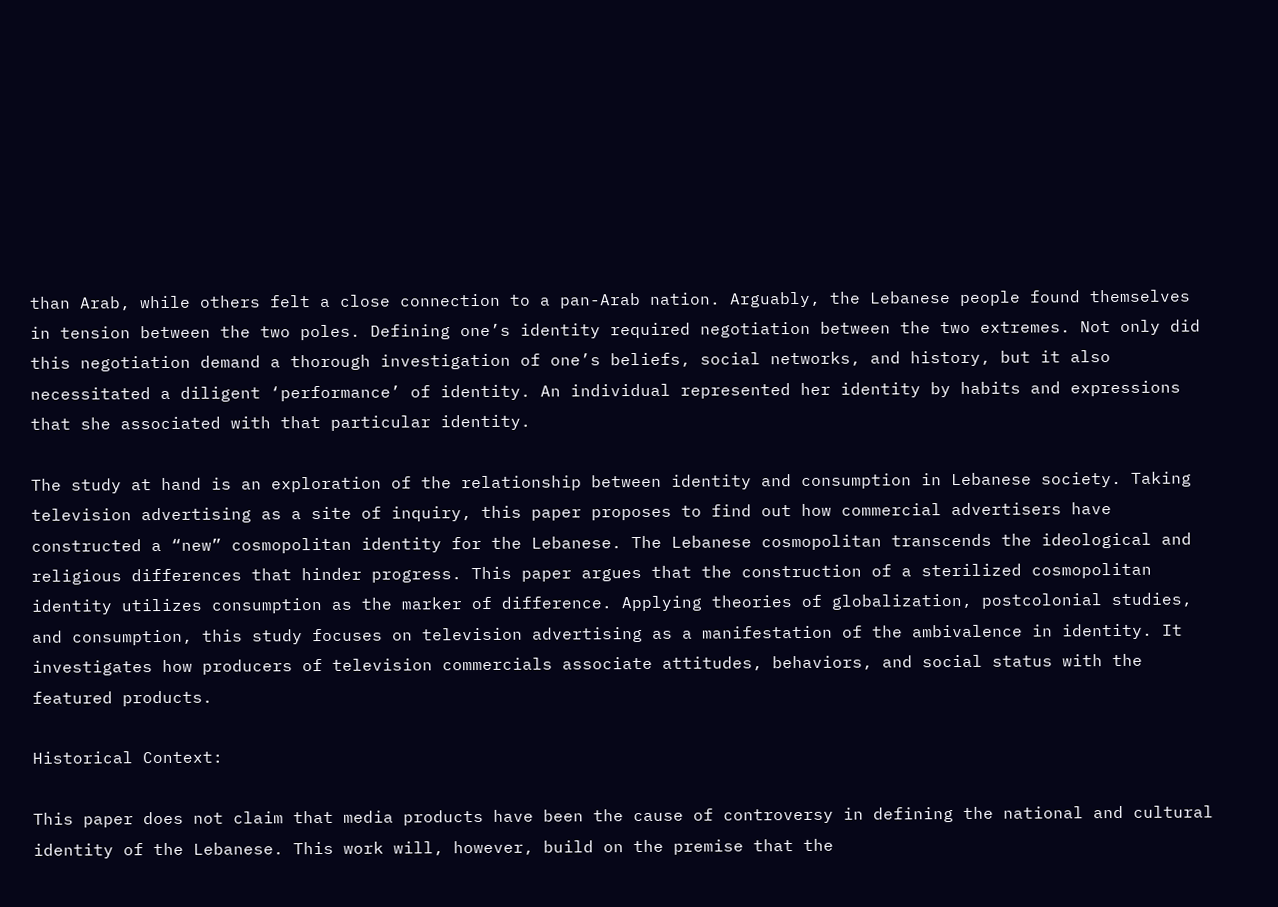than Arab, while others felt a close connection to a pan-Arab nation. Arguably, the Lebanese people found themselves in tension between the two poles. Defining one’s identity required negotiation between the two extremes. Not only did this negotiation demand a thorough investigation of one’s beliefs, social networks, and history, but it also necessitated a diligent ‘performance’ of identity. An individual represented her identity by habits and expressions that she associated with that particular identity.

The study at hand is an exploration of the relationship between identity and consumption in Lebanese society. Taking television advertising as a site of inquiry, this paper proposes to find out how commercial advertisers have constructed a “new” cosmopolitan identity for the Lebanese. The Lebanese cosmopolitan transcends the ideological and religious differences that hinder progress. This paper argues that the construction of a sterilized cosmopolitan identity utilizes consumption as the marker of difference. Applying theories of globalization, postcolonial studies, and consumption, this study focuses on television advertising as a manifestation of the ambivalence in identity. It investigates how producers of television commercials associate attitudes, behaviors, and social status with the featured products.

Historical Context:

This paper does not claim that media products have been the cause of controversy in defining the national and cultural identity of the Lebanese. This work will, however, build on the premise that the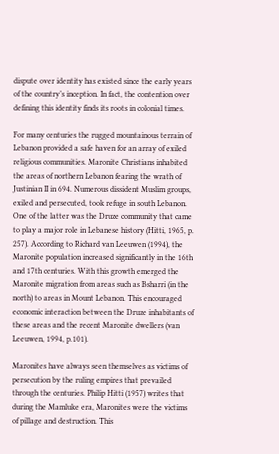dispute over identity has existed since the early years of the country’s inception. In fact, the contention over defining this identity finds its roots in colonial times.

For many centuries the rugged mountainous terrain of Lebanon provided a safe haven for an array of exiled religious communities. Maronite Christians inhabited the areas of northern Lebanon fearing the wrath of Justinian II in 694. Numerous dissident Muslim groups, exiled and persecuted, took refuge in south Lebanon. One of the latter was the Druze community that came to play a major role in Lebanese history (Hitti, 1965, p. 257). According to Richard van Leeuwen (1994), the Maronite population increased significantly in the 16th and 17th centuries. With this growth emerged the Maronite migration from areas such as Bsharri (in the north) to areas in Mount Lebanon. This encouraged economic interaction between the Druze inhabitants of these areas and the recent Maronite dwellers (van Leeuwen, 1994, p.101).

Maronites have always seen themselves as victims of persecution by the ruling empires that prevailed through the centuries. Philip Hitti (1957) writes that during the Mamluke era, Maronites were the victims of pillage and destruction. This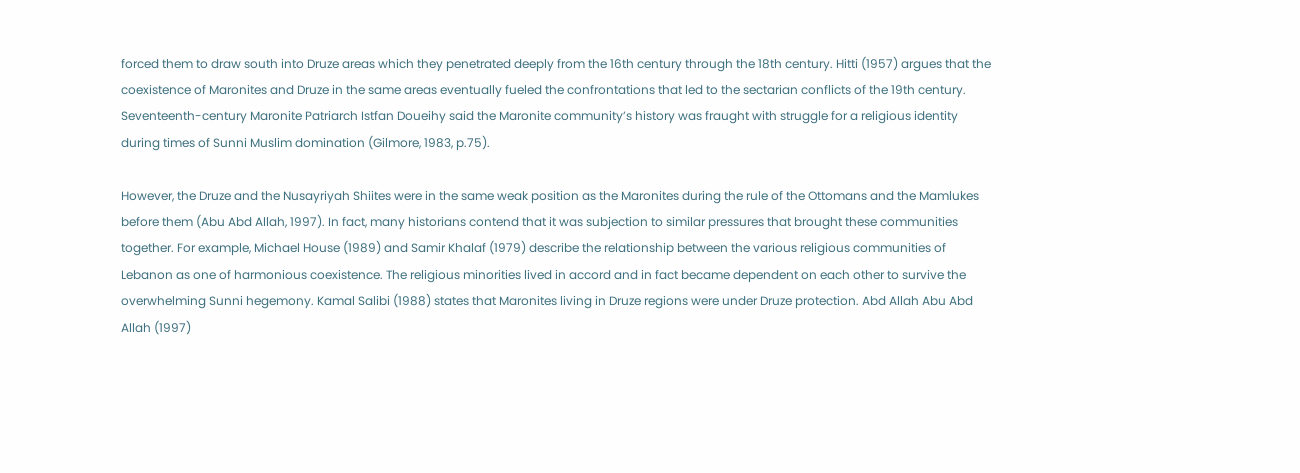forced them to draw south into Druze areas which they penetrated deeply from the 16th century through the 18th century. Hitti (1957) argues that the coexistence of Maronites and Druze in the same areas eventually fueled the confrontations that led to the sectarian conflicts of the 19th century. Seventeenth-century Maronite Patriarch Istfan Doueihy said the Maronite community’s history was fraught with struggle for a religious identity during times of Sunni Muslim domination (Gilmore, 1983, p.75).

However, the Druze and the Nusayriyah Shiites were in the same weak position as the Maronites during the rule of the Ottomans and the Mamlukes before them (Abu Abd Allah, 1997). In fact, many historians contend that it was subjection to similar pressures that brought these communities together. For example, Michael House (1989) and Samir Khalaf (1979) describe the relationship between the various religious communities of Lebanon as one of harmonious coexistence. The religious minorities lived in accord and in fact became dependent on each other to survive the overwhelming Sunni hegemony. Kamal Salibi (1988) states that Maronites living in Druze regions were under Druze protection. Abd Allah Abu Abd Allah (1997)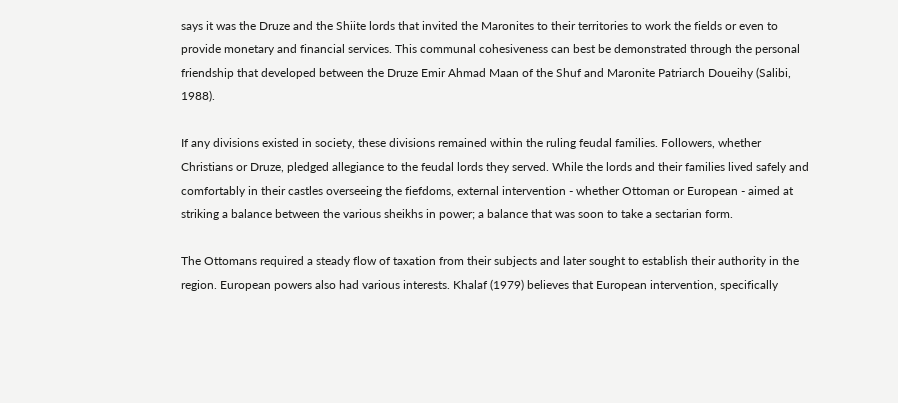says it was the Druze and the Shiite lords that invited the Maronites to their territories to work the fields or even to provide monetary and financial services. This communal cohesiveness can best be demonstrated through the personal friendship that developed between the Druze Emir Ahmad Maan of the Shuf and Maronite Patriarch Doueihy (Salibi, 1988).

If any divisions existed in society, these divisions remained within the ruling feudal families. Followers, whether Christians or Druze, pledged allegiance to the feudal lords they served. While the lords and their families lived safely and comfortably in their castles overseeing the fiefdoms, external intervention - whether Ottoman or European - aimed at striking a balance between the various sheikhs in power; a balance that was soon to take a sectarian form.

The Ottomans required a steady flow of taxation from their subjects and later sought to establish their authority in the region. European powers also had various interests. Khalaf (1979) believes that European intervention, specifically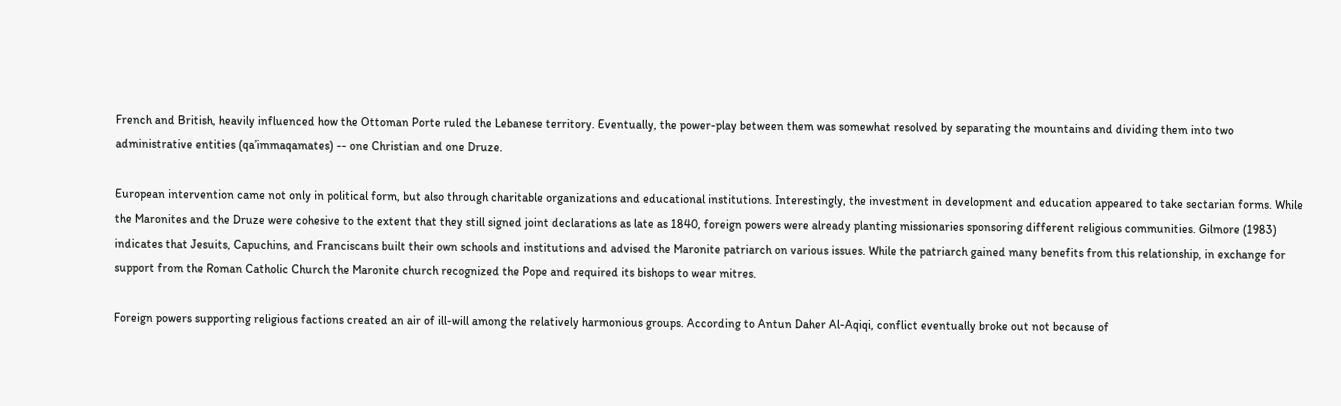French and British, heavily influenced how the Ottoman Porte ruled the Lebanese territory. Eventually, the power-play between them was somewhat resolved by separating the mountains and dividing them into two administrative entities (qa’immaqamates) -- one Christian and one Druze.

European intervention came not only in political form, but also through charitable organizations and educational institutions. Interestingly, the investment in development and education appeared to take sectarian forms. While the Maronites and the Druze were cohesive to the extent that they still signed joint declarations as late as 1840, foreign powers were already planting missionaries sponsoring different religious communities. Gilmore (1983) indicates that Jesuits, Capuchins, and Franciscans built their own schools and institutions and advised the Maronite patriarch on various issues. While the patriarch gained many benefits from this relationship, in exchange for support from the Roman Catholic Church the Maronite church recognized the Pope and required its bishops to wear mitres.

Foreign powers supporting religious factions created an air of ill-will among the relatively harmonious groups. According to Antun Daher Al-Aqiqi, conflict eventually broke out not because of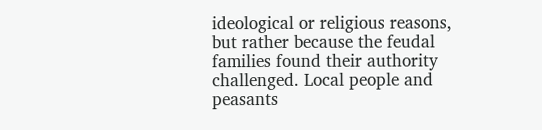ideological or religious reasons, but rather because the feudal families found their authority challenged. Local people and peasants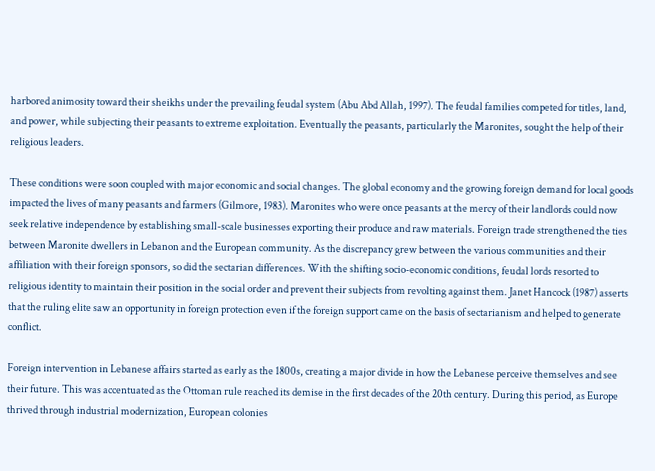harbored animosity toward their sheikhs under the prevailing feudal system (Abu Abd Allah, 1997). The feudal families competed for titles, land, and power, while subjecting their peasants to extreme exploitation. Eventually the peasants, particularly the Maronites, sought the help of their religious leaders.

These conditions were soon coupled with major economic and social changes. The global economy and the growing foreign demand for local goods impacted the lives of many peasants and farmers (Gilmore, 1983). Maronites who were once peasants at the mercy of their landlords could now seek relative independence by establishing small-scale businesses exporting their produce and raw materials. Foreign trade strengthened the ties between Maronite dwellers in Lebanon and the European community. As the discrepancy grew between the various communities and their affiliation with their foreign sponsors, so did the sectarian differences. With the shifting socio-economic conditions, feudal lords resorted to religious identity to maintain their position in the social order and prevent their subjects from revolting against them. Janet Hancock (1987) asserts that the ruling elite saw an opportunity in foreign protection even if the foreign support came on the basis of sectarianism and helped to generate conflict.

Foreign intervention in Lebanese affairs started as early as the 1800s, creating a major divide in how the Lebanese perceive themselves and see their future. This was accentuated as the Ottoman rule reached its demise in the first decades of the 20th century. During this period, as Europe thrived through industrial modernization, European colonies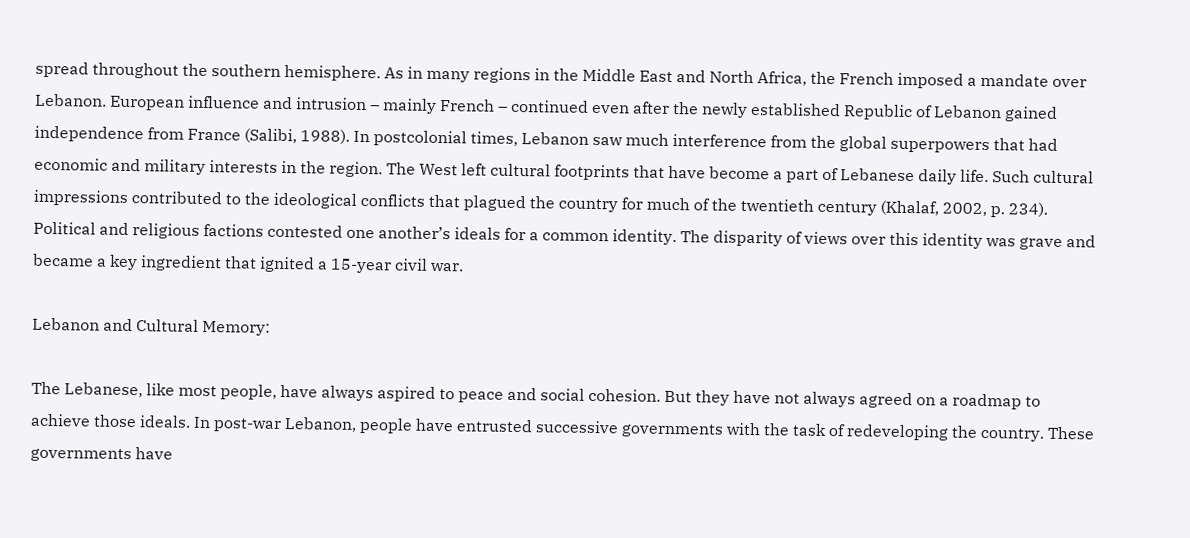spread throughout the southern hemisphere. As in many regions in the Middle East and North Africa, the French imposed a mandate over Lebanon. European influence and intrusion – mainly French – continued even after the newly established Republic of Lebanon gained independence from France (Salibi, 1988). In postcolonial times, Lebanon saw much interference from the global superpowers that had economic and military interests in the region. The West left cultural footprints that have become a part of Lebanese daily life. Such cultural impressions contributed to the ideological conflicts that plagued the country for much of the twentieth century (Khalaf, 2002, p. 234). Political and religious factions contested one another’s ideals for a common identity. The disparity of views over this identity was grave and became a key ingredient that ignited a 15-year civil war.

Lebanon and Cultural Memory:

The Lebanese, like most people, have always aspired to peace and social cohesion. But they have not always agreed on a roadmap to achieve those ideals. In post-war Lebanon, people have entrusted successive governments with the task of redeveloping the country. These governments have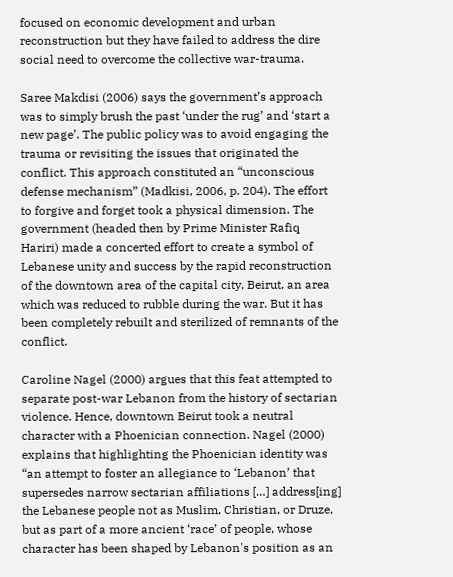focused on economic development and urban reconstruction but they have failed to address the dire social need to overcome the collective war-trauma.

Saree Makdisi (2006) says the government’s approach was to simply brush the past ‘under the rug’ and ‘start a new page’. The public policy was to avoid engaging the trauma or revisiting the issues that originated the conflict. This approach constituted an “unconscious defense mechanism” (Madkisi, 2006, p. 204). The effort to forgive and forget took a physical dimension. The government (headed then by Prime Minister Rafiq Hariri) made a concerted effort to create a symbol of Lebanese unity and success by the rapid reconstruction of the downtown area of the capital city, Beirut, an area which was reduced to rubble during the war. But it has been completely rebuilt and sterilized of remnants of the conflict.

Caroline Nagel (2000) argues that this feat attempted to separate post-war Lebanon from the history of sectarian violence. Hence, downtown Beirut took a neutral character with a Phoenician connection. Nagel (2000) explains that highlighting the Phoenician identity was “an attempt to foster an allegiance to ‘Lebanon’ that supersedes narrow sectarian affiliations […] address[ing] the Lebanese people not as Muslim, Christian, or Druze, but as part of a more ancient ‘race’ of people, whose character has been shaped by Lebanon's position as an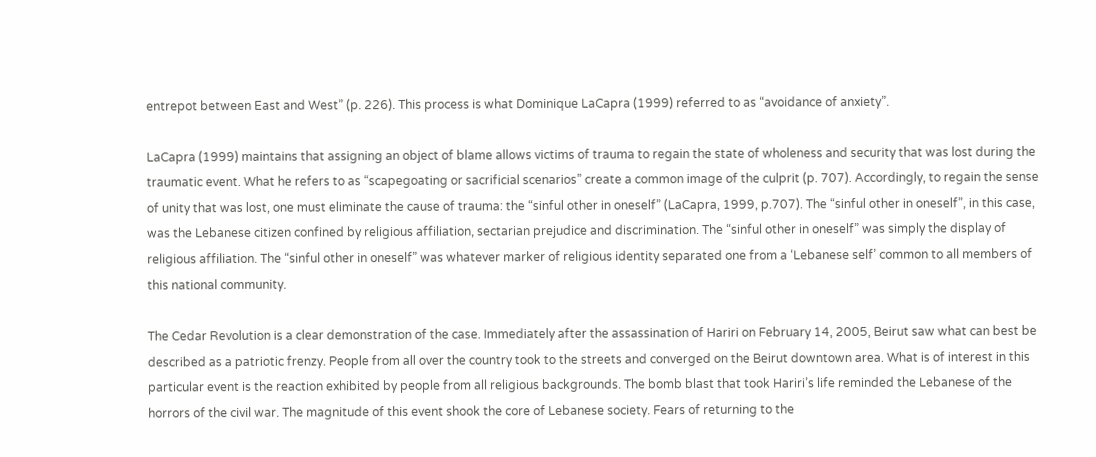entrepot between East and West” (p. 226). This process is what Dominique LaCapra (1999) referred to as “avoidance of anxiety”.

LaCapra (1999) maintains that assigning an object of blame allows victims of trauma to regain the state of wholeness and security that was lost during the traumatic event. What he refers to as “scapegoating or sacrificial scenarios” create a common image of the culprit (p. 707). Accordingly, to regain the sense of unity that was lost, one must eliminate the cause of trauma: the “sinful other in oneself” (LaCapra, 1999, p.707). The “sinful other in oneself”, in this case, was the Lebanese citizen confined by religious affiliation, sectarian prejudice and discrimination. The “sinful other in oneself” was simply the display of religious affiliation. The “sinful other in oneself” was whatever marker of religious identity separated one from a ‘Lebanese self’ common to all members of this national community.

The Cedar Revolution is a clear demonstration of the case. Immediately after the assassination of Hariri on February 14, 2005, Beirut saw what can best be described as a patriotic frenzy. People from all over the country took to the streets and converged on the Beirut downtown area. What is of interest in this particular event is the reaction exhibited by people from all religious backgrounds. The bomb blast that took Hariri’s life reminded the Lebanese of the horrors of the civil war. The magnitude of this event shook the core of Lebanese society. Fears of returning to the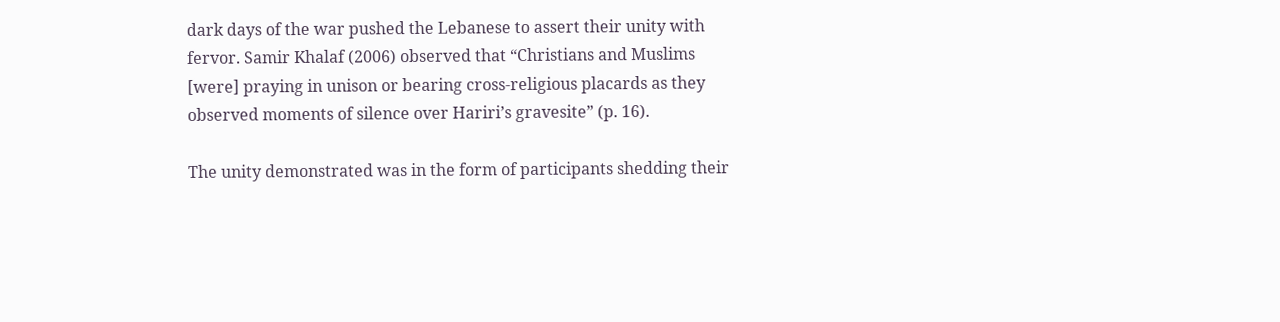dark days of the war pushed the Lebanese to assert their unity with fervor. Samir Khalaf (2006) observed that “Christians and Muslims [were] praying in unison or bearing cross-religious placards as they observed moments of silence over Hariri’s gravesite” (p. 16).

The unity demonstrated was in the form of participants shedding their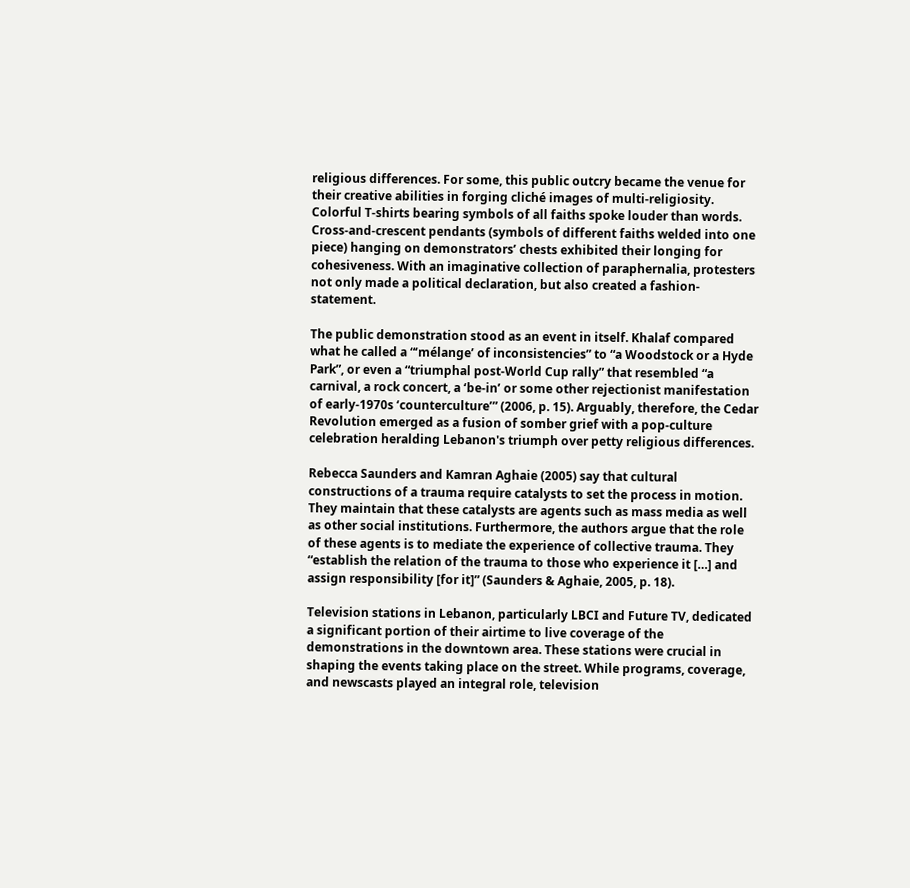religious differences. For some, this public outcry became the venue for their creative abilities in forging cliché images of multi-religiosity. Colorful T-shirts bearing symbols of all faiths spoke louder than words. Cross-and-crescent pendants (symbols of different faiths welded into one piece) hanging on demonstrators’ chests exhibited their longing for cohesiveness. With an imaginative collection of paraphernalia, protesters not only made a political declaration, but also created a fashion-statement.

The public demonstration stood as an event in itself. Khalaf compared what he called a “‘mélange’ of inconsistencies” to “a Woodstock or a Hyde Park”, or even a “triumphal post-World Cup rally” that resembled “a carnival, a rock concert, a ‘be-in’ or some other rejectionist manifestation of early-1970s ‘counterculture’” (2006, p. 15). Arguably, therefore, the Cedar Revolution emerged as a fusion of somber grief with a pop-culture celebration heralding Lebanon's triumph over petty religious differences.

Rebecca Saunders and Kamran Aghaie (2005) say that cultural constructions of a trauma require catalysts to set the process in motion. They maintain that these catalysts are agents such as mass media as well as other social institutions. Furthermore, the authors argue that the role of these agents is to mediate the experience of collective trauma. They “establish the relation of the trauma to those who experience it […] and assign responsibility [for it]” (Saunders & Aghaie, 2005, p. 18).

Television stations in Lebanon, particularly LBCI and Future TV, dedicated a significant portion of their airtime to live coverage of the demonstrations in the downtown area. These stations were crucial in shaping the events taking place on the street. While programs, coverage, and newscasts played an integral role, television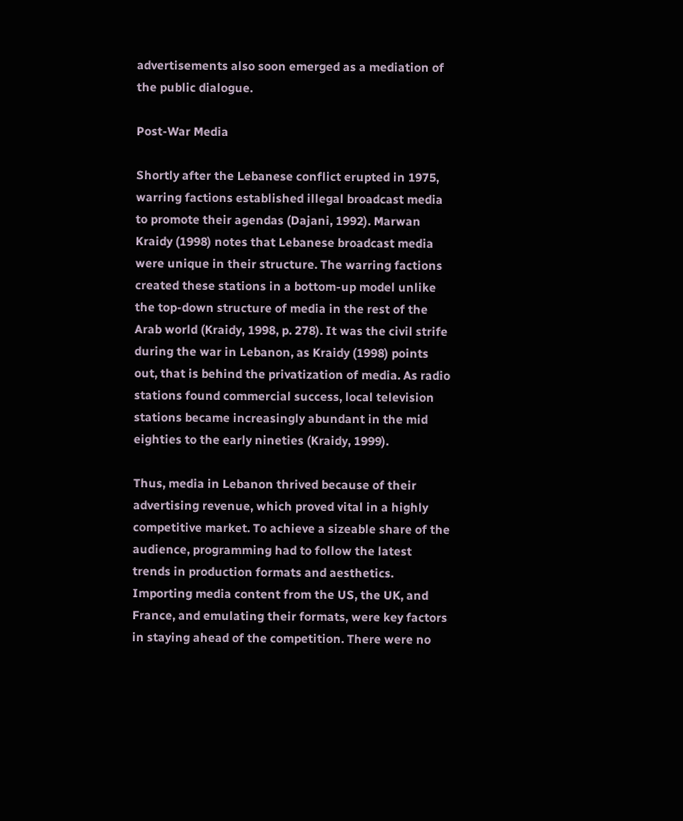advertisements also soon emerged as a mediation of the public dialogue.

Post-War Media

Shortly after the Lebanese conflict erupted in 1975, warring factions established illegal broadcast media to promote their agendas (Dajani, 1992). Marwan Kraidy (1998) notes that Lebanese broadcast media were unique in their structure. The warring factions created these stations in a bottom-up model unlike the top-down structure of media in the rest of the Arab world (Kraidy, 1998, p. 278). It was the civil strife during the war in Lebanon, as Kraidy (1998) points out, that is behind the privatization of media. As radio stations found commercial success, local television stations became increasingly abundant in the mid eighties to the early nineties (Kraidy, 1999).

Thus, media in Lebanon thrived because of their advertising revenue, which proved vital in a highly competitive market. To achieve a sizeable share of the audience, programming had to follow the latest trends in production formats and aesthetics. Importing media content from the US, the UK, and France, and emulating their formats, were key factors in staying ahead of the competition. There were no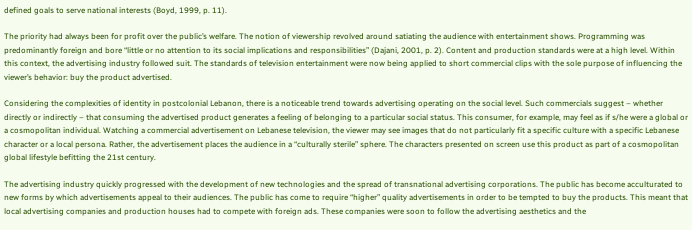defined goals to serve national interests (Boyd, 1999, p. 11).

The priority had always been for profit over the public’s welfare. The notion of viewership revolved around satiating the audience with entertainment shows. Programming was predominantly foreign and bore “little or no attention to its social implications and responsibilities” (Dajani, 2001, p. 2). Content and production standards were at a high level. Within this context, the advertising industry followed suit. The standards of television entertainment were now being applied to short commercial clips with the sole purpose of influencing the viewer’s behavior: buy the product advertised.

Considering the complexities of identity in postcolonial Lebanon, there is a noticeable trend towards advertising operating on the social level. Such commercials suggest – whether directly or indirectly – that consuming the advertised product generates a feeling of belonging to a particular social status. This consumer, for example, may feel as if s/he were a global or a cosmopolitan individual. Watching a commercial advertisement on Lebanese television, the viewer may see images that do not particularly fit a specific culture with a specific Lebanese character or a local persona. Rather, the advertisement places the audience in a “culturally sterile” sphere. The characters presented on screen use this product as part of a cosmopolitan global lifestyle befitting the 21st century.

The advertising industry quickly progressed with the development of new technologies and the spread of transnational advertising corporations. The public has become acculturated to new forms by which advertisements appeal to their audiences. The public has come to require “higher” quality advertisements in order to be tempted to buy the products. This meant that local advertising companies and production houses had to compete with foreign ads. These companies were soon to follow the advertising aesthetics and the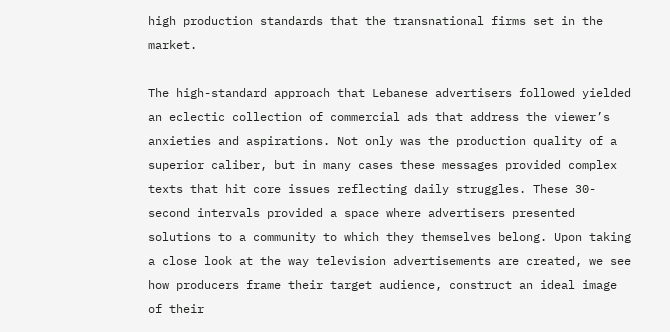high production standards that the transnational firms set in the market.

The high-standard approach that Lebanese advertisers followed yielded an eclectic collection of commercial ads that address the viewer’s anxieties and aspirations. Not only was the production quality of a superior caliber, but in many cases these messages provided complex texts that hit core issues reflecting daily struggles. These 30-second intervals provided a space where advertisers presented solutions to a community to which they themselves belong. Upon taking a close look at the way television advertisements are created, we see how producers frame their target audience, construct an ideal image of their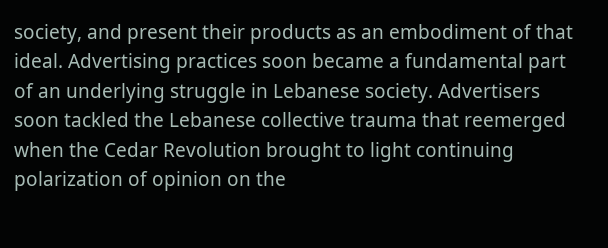society, and present their products as an embodiment of that ideal. Advertising practices soon became a fundamental part of an underlying struggle in Lebanese society. Advertisers soon tackled the Lebanese collective trauma that reemerged when the Cedar Revolution brought to light continuing polarization of opinion on the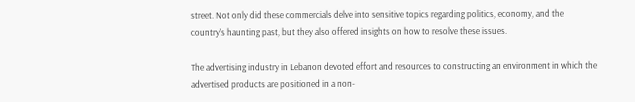street. Not only did these commercials delve into sensitive topics regarding politics, economy, and the country’s haunting past, but they also offered insights on how to resolve these issues.

The advertising industry in Lebanon devoted effort and resources to constructing an environment in which the advertised products are positioned in a non-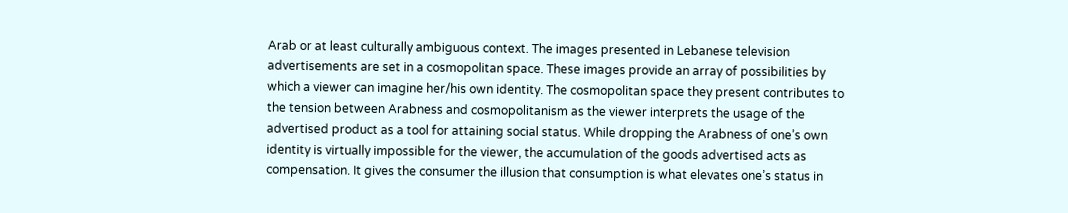Arab or at least culturally ambiguous context. The images presented in Lebanese television advertisements are set in a cosmopolitan space. These images provide an array of possibilities by which a viewer can imagine her/his own identity. The cosmopolitan space they present contributes to the tension between Arabness and cosmopolitanism as the viewer interprets the usage of the advertised product as a tool for attaining social status. While dropping the Arabness of one’s own identity is virtually impossible for the viewer, the accumulation of the goods advertised acts as compensation. It gives the consumer the illusion that consumption is what elevates one’s status in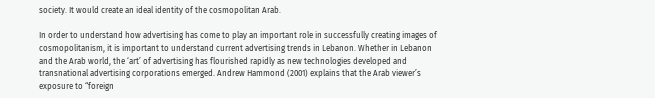society. It would create an ideal identity of the cosmopolitan Arab.

In order to understand how advertising has come to play an important role in successfully creating images of cosmopolitanism, it is important to understand current advertising trends in Lebanon. Whether in Lebanon and the Arab world, the ‘art’ of advertising has flourished rapidly as new technologies developed and transnational advertising corporations emerged. Andrew Hammond (2001) explains that the Arab viewer’s exposure to “foreign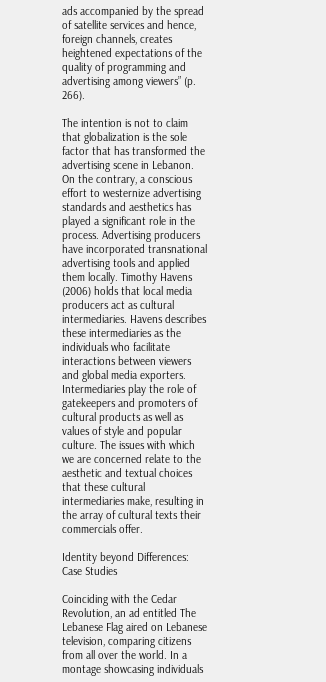ads accompanied by the spread of satellite services and hence, foreign channels, creates heightened expectations of the quality of programming and advertising among viewers” (p. 266).

The intention is not to claim that globalization is the sole factor that has transformed the advertising scene in Lebanon. On the contrary, a conscious effort to westernize advertising standards and aesthetics has played a significant role in the process. Advertising producers have incorporated transnational advertising tools and applied them locally. Timothy Havens (2006) holds that local media producers act as cultural intermediaries. Havens describes these intermediaries as the individuals who facilitate interactions between viewers and global media exporters. Intermediaries play the role of gatekeepers and promoters of cultural products as well as values of style and popular culture. The issues with which we are concerned relate to the aesthetic and textual choices that these cultural intermediaries make, resulting in the array of cultural texts their commercials offer.

Identity beyond Differences: Case Studies

Coinciding with the Cedar Revolution, an ad entitled The Lebanese Flag aired on Lebanese television, comparing citizens from all over the world. In a montage showcasing individuals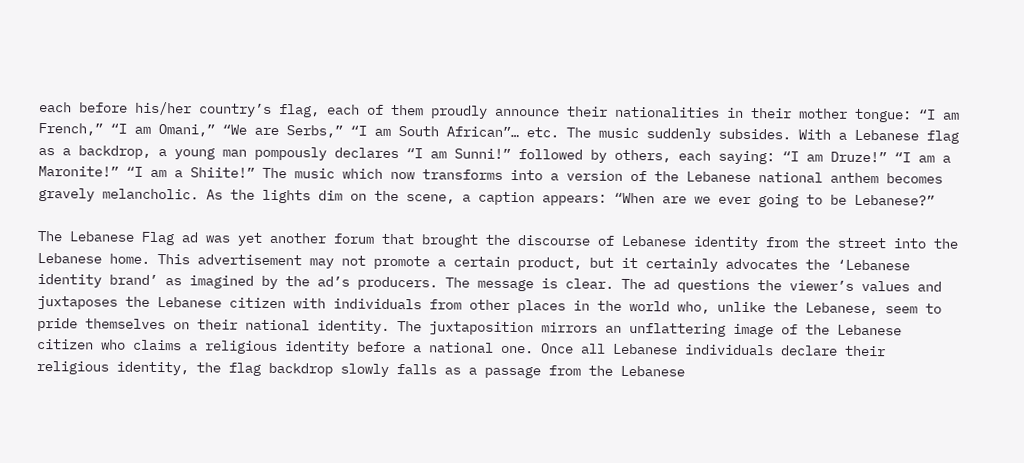each before his/her country’s flag, each of them proudly announce their nationalities in their mother tongue: “I am French,” “I am Omani,” “We are Serbs,” “I am South African”… etc. The music suddenly subsides. With a Lebanese flag as a backdrop, a young man pompously declares “I am Sunni!” followed by others, each saying: “I am Druze!” “I am a Maronite!” “I am a Shiite!” The music which now transforms into a version of the Lebanese national anthem becomes gravely melancholic. As the lights dim on the scene, a caption appears: “When are we ever going to be Lebanese?”

The Lebanese Flag ad was yet another forum that brought the discourse of Lebanese identity from the street into the Lebanese home. This advertisement may not promote a certain product, but it certainly advocates the ‘Lebanese identity brand’ as imagined by the ad’s producers. The message is clear. The ad questions the viewer’s values and juxtaposes the Lebanese citizen with individuals from other places in the world who, unlike the Lebanese, seem to pride themselves on their national identity. The juxtaposition mirrors an unflattering image of the Lebanese citizen who claims a religious identity before a national one. Once all Lebanese individuals declare their religious identity, the flag backdrop slowly falls as a passage from the Lebanese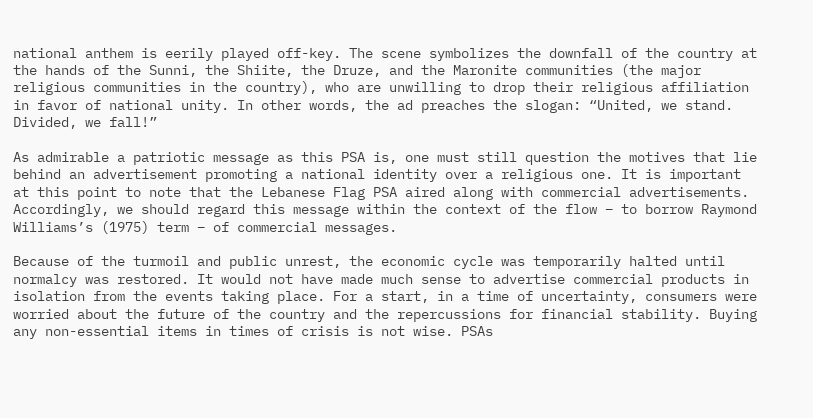national anthem is eerily played off-key. The scene symbolizes the downfall of the country at the hands of the Sunni, the Shiite, the Druze, and the Maronite communities (the major religious communities in the country), who are unwilling to drop their religious affiliation in favor of national unity. In other words, the ad preaches the slogan: “United, we stand. Divided, we fall!”

As admirable a patriotic message as this PSA is, one must still question the motives that lie behind an advertisement promoting a national identity over a religious one. It is important at this point to note that the Lebanese Flag PSA aired along with commercial advertisements. Accordingly, we should regard this message within the context of the flow – to borrow Raymond Williams’s (1975) term – of commercial messages.

Because of the turmoil and public unrest, the economic cycle was temporarily halted until normalcy was restored. It would not have made much sense to advertise commercial products in isolation from the events taking place. For a start, in a time of uncertainty, consumers were worried about the future of the country and the repercussions for financial stability. Buying any non-essential items in times of crisis is not wise. PSAs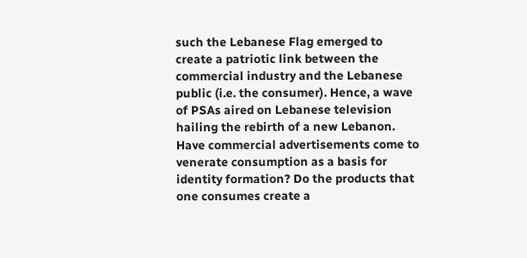such the Lebanese Flag emerged to create a patriotic link between the commercial industry and the Lebanese public (i.e. the consumer). Hence, a wave of PSAs aired on Lebanese television hailing the rebirth of a new Lebanon. Have commercial advertisements come to venerate consumption as a basis for identity formation? Do the products that one consumes create a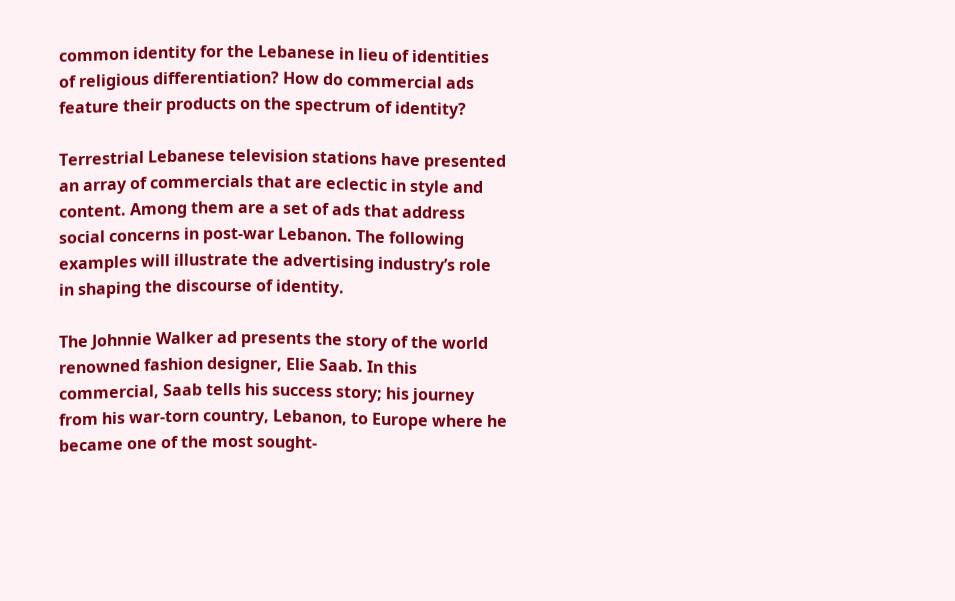common identity for the Lebanese in lieu of identities of religious differentiation? How do commercial ads feature their products on the spectrum of identity?

Terrestrial Lebanese television stations have presented an array of commercials that are eclectic in style and content. Among them are a set of ads that address social concerns in post-war Lebanon. The following examples will illustrate the advertising industry’s role in shaping the discourse of identity.

The Johnnie Walker ad presents the story of the world renowned fashion designer, Elie Saab. In this commercial, Saab tells his success story; his journey from his war-torn country, Lebanon, to Europe where he became one of the most sought-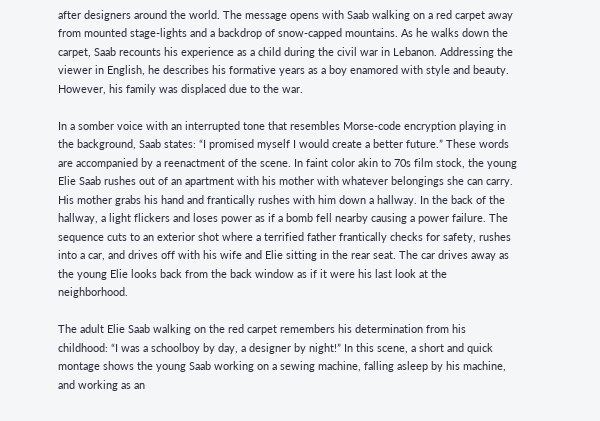after designers around the world. The message opens with Saab walking on a red carpet away from mounted stage-lights and a backdrop of snow-capped mountains. As he walks down the carpet, Saab recounts his experience as a child during the civil war in Lebanon. Addressing the viewer in English, he describes his formative years as a boy enamored with style and beauty. However, his family was displaced due to the war.

In a somber voice with an interrupted tone that resembles Morse-code encryption playing in the background, Saab states: “I promised myself I would create a better future.” These words are accompanied by a reenactment of the scene. In faint color akin to 70s film stock, the young Elie Saab rushes out of an apartment with his mother with whatever belongings she can carry. His mother grabs his hand and frantically rushes with him down a hallway. In the back of the hallway, a light flickers and loses power as if a bomb fell nearby causing a power failure. The sequence cuts to an exterior shot where a terrified father frantically checks for safety, rushes into a car, and drives off with his wife and Elie sitting in the rear seat. The car drives away as the young Elie looks back from the back window as if it were his last look at the neighborhood.

The adult Elie Saab walking on the red carpet remembers his determination from his childhood: “I was a schoolboy by day, a designer by night!” In this scene, a short and quick montage shows the young Saab working on a sewing machine, falling asleep by his machine, and working as an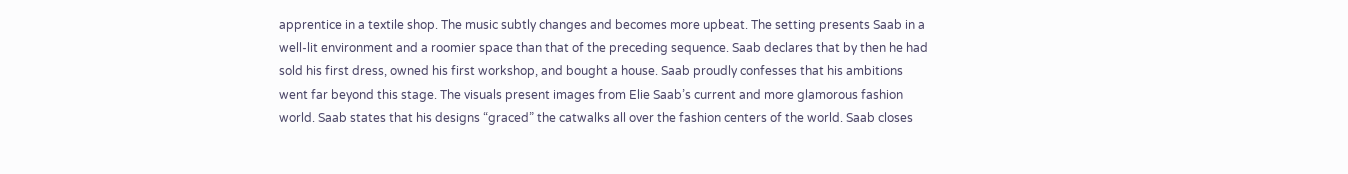apprentice in a textile shop. The music subtly changes and becomes more upbeat. The setting presents Saab in a well-lit environment and a roomier space than that of the preceding sequence. Saab declares that by then he had sold his first dress, owned his first workshop, and bought a house. Saab proudly confesses that his ambitions went far beyond this stage. The visuals present images from Elie Saab’s current and more glamorous fashion world. Saab states that his designs “graced” the catwalks all over the fashion centers of the world. Saab closes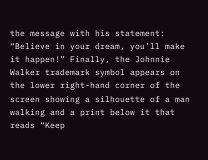the message with his statement: “Believe in your dream, you’ll make it happen!” Finally, the Johnnie Walker trademark symbol appears on the lower right-hand corner of the screen showing a silhouette of a man walking and a print below it that reads “Keep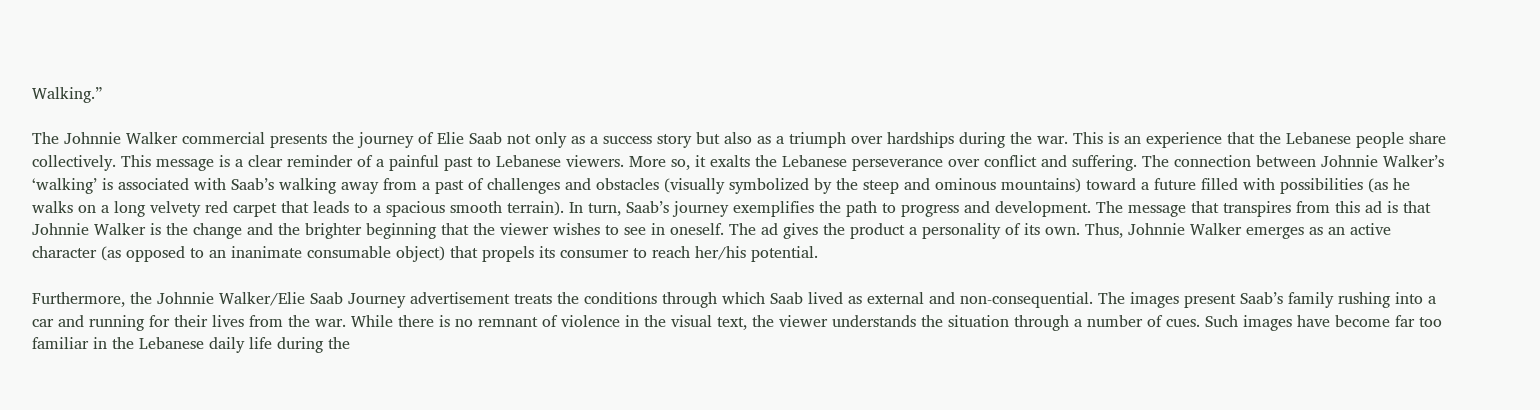Walking.”

The Johnnie Walker commercial presents the journey of Elie Saab not only as a success story but also as a triumph over hardships during the war. This is an experience that the Lebanese people share collectively. This message is a clear reminder of a painful past to Lebanese viewers. More so, it exalts the Lebanese perseverance over conflict and suffering. The connection between Johnnie Walker’s ‘walking’ is associated with Saab’s walking away from a past of challenges and obstacles (visually symbolized by the steep and ominous mountains) toward a future filled with possibilities (as he walks on a long velvety red carpet that leads to a spacious smooth terrain). In turn, Saab’s journey exemplifies the path to progress and development. The message that transpires from this ad is that Johnnie Walker is the change and the brighter beginning that the viewer wishes to see in oneself. The ad gives the product a personality of its own. Thus, Johnnie Walker emerges as an active character (as opposed to an inanimate consumable object) that propels its consumer to reach her/his potential.

Furthermore, the Johnnie Walker/Elie Saab Journey advertisement treats the conditions through which Saab lived as external and non-consequential. The images present Saab’s family rushing into a car and running for their lives from the war. While there is no remnant of violence in the visual text, the viewer understands the situation through a number of cues. Such images have become far too familiar in the Lebanese daily life during the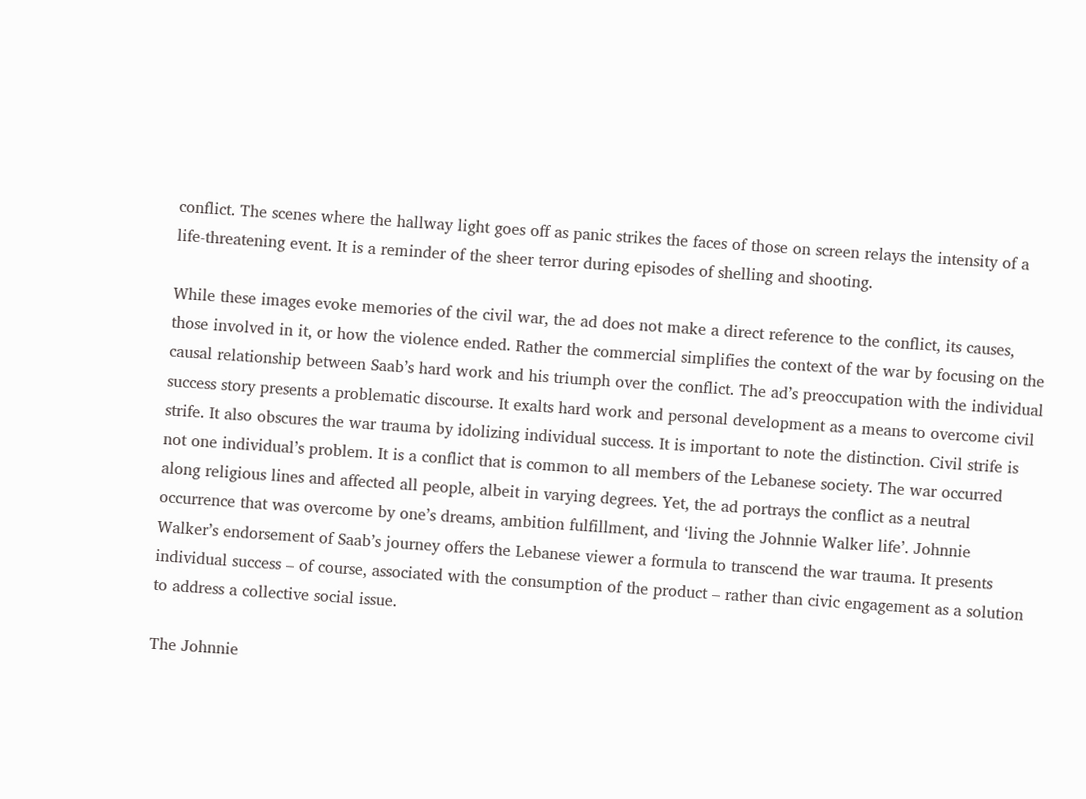conflict. The scenes where the hallway light goes off as panic strikes the faces of those on screen relays the intensity of a life-threatening event. It is a reminder of the sheer terror during episodes of shelling and shooting.

While these images evoke memories of the civil war, the ad does not make a direct reference to the conflict, its causes, those involved in it, or how the violence ended. Rather the commercial simplifies the context of the war by focusing on the causal relationship between Saab’s hard work and his triumph over the conflict. The ad’s preoccupation with the individual success story presents a problematic discourse. It exalts hard work and personal development as a means to overcome civil strife. It also obscures the war trauma by idolizing individual success. It is important to note the distinction. Civil strife is not one individual’s problem. It is a conflict that is common to all members of the Lebanese society. The war occurred along religious lines and affected all people, albeit in varying degrees. Yet, the ad portrays the conflict as a neutral occurrence that was overcome by one’s dreams, ambition fulfillment, and ‘living the Johnnie Walker life’. Johnnie Walker’s endorsement of Saab’s journey offers the Lebanese viewer a formula to transcend the war trauma. It presents individual success – of course, associated with the consumption of the product – rather than civic engagement as a solution to address a collective social issue.

The Johnnie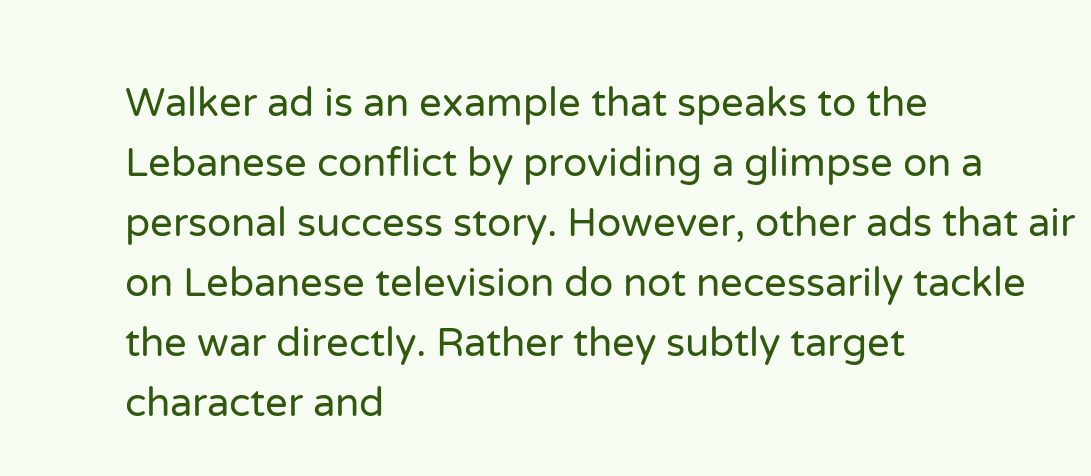Walker ad is an example that speaks to the Lebanese conflict by providing a glimpse on a personal success story. However, other ads that air on Lebanese television do not necessarily tackle the war directly. Rather they subtly target character and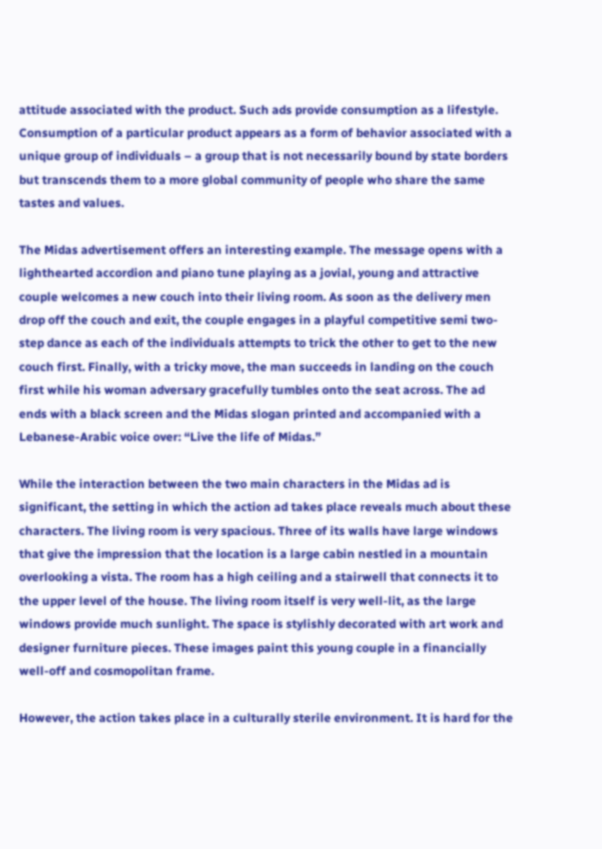attitude associated with the product. Such ads provide consumption as a lifestyle. Consumption of a particular product appears as a form of behavior associated with a unique group of individuals – a group that is not necessarily bound by state borders but transcends them to a more global community of people who share the same tastes and values.

The Midas advertisement offers an interesting example. The message opens with a lighthearted accordion and piano tune playing as a jovial, young and attractive couple welcomes a new couch into their living room. As soon as the delivery men drop off the couch and exit, the couple engages in a playful competitive semi two-step dance as each of the individuals attempts to trick the other to get to the new couch first. Finally, with a tricky move, the man succeeds in landing on the couch first while his woman adversary gracefully tumbles onto the seat across. The ad ends with a black screen and the Midas slogan printed and accompanied with a Lebanese-Arabic voice over: “Live the life of Midas.”

While the interaction between the two main characters in the Midas ad is significant, the setting in which the action ad takes place reveals much about these characters. The living room is very spacious. Three of its walls have large windows that give the impression that the location is a large cabin nestled in a mountain overlooking a vista. The room has a high ceiling and a stairwell that connects it to the upper level of the house. The living room itself is very well-lit, as the large windows provide much sunlight. The space is stylishly decorated with art work and designer furniture pieces. These images paint this young couple in a financially well-off and cosmopolitan frame.

However, the action takes place in a culturally sterile environment. It is hard for the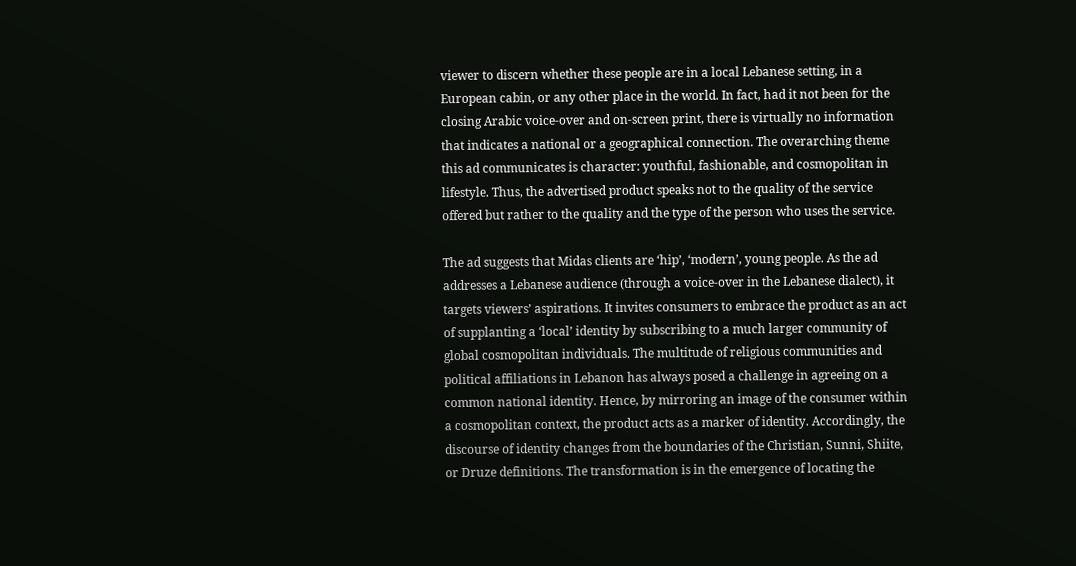viewer to discern whether these people are in a local Lebanese setting, in a European cabin, or any other place in the world. In fact, had it not been for the closing Arabic voice-over and on-screen print, there is virtually no information that indicates a national or a geographical connection. The overarching theme this ad communicates is character: youthful, fashionable, and cosmopolitan in lifestyle. Thus, the advertised product speaks not to the quality of the service offered but rather to the quality and the type of the person who uses the service.

The ad suggests that Midas clients are ‘hip’, ‘modern’, young people. As the ad addresses a Lebanese audience (through a voice-over in the Lebanese dialect), it targets viewers’ aspirations. It invites consumers to embrace the product as an act of supplanting a ‘local’ identity by subscribing to a much larger community of global cosmopolitan individuals. The multitude of religious communities and political affiliations in Lebanon has always posed a challenge in agreeing on a common national identity. Hence, by mirroring an image of the consumer within a cosmopolitan context, the product acts as a marker of identity. Accordingly, the discourse of identity changes from the boundaries of the Christian, Sunni, Shiite, or Druze definitions. The transformation is in the emergence of locating the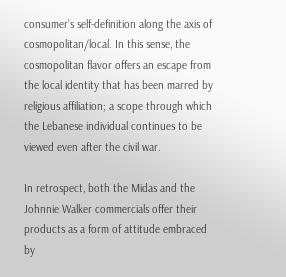consumer’s self-definition along the axis of cosmopolitan/local. In this sense, the cosmopolitan flavor offers an escape from the local identity that has been marred by religious affiliation; a scope through which the Lebanese individual continues to be viewed even after the civil war.

In retrospect, both the Midas and the Johnnie Walker commercials offer their products as a form of attitude embraced by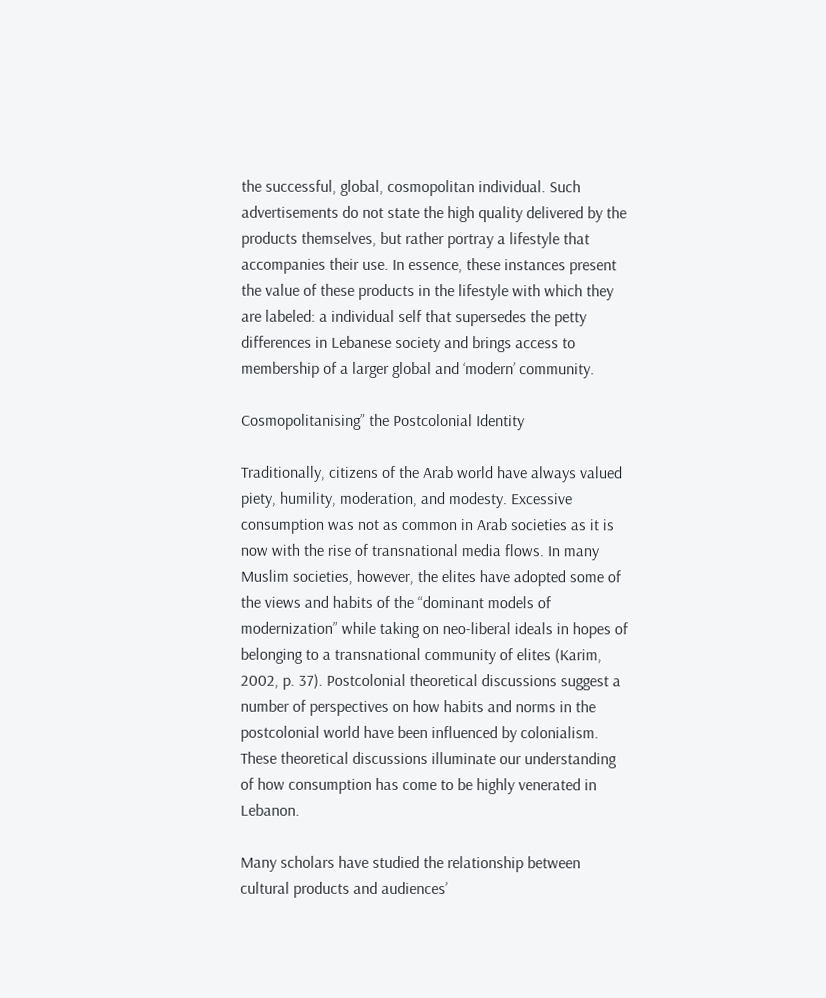the successful, global, cosmopolitan individual. Such advertisements do not state the high quality delivered by the products themselves, but rather portray a lifestyle that accompanies their use. In essence, these instances present the value of these products in the lifestyle with which they are labeled: a individual self that supersedes the petty differences in Lebanese society and brings access to membership of a larger global and ‘modern’ community.

Cosmopolitanising” the Postcolonial Identity

Traditionally, citizens of the Arab world have always valued piety, humility, moderation, and modesty. Excessive consumption was not as common in Arab societies as it is now with the rise of transnational media flows. In many Muslim societies, however, the elites have adopted some of the views and habits of the “dominant models of modernization” while taking on neo-liberal ideals in hopes of belonging to a transnational community of elites (Karim, 2002, p. 37). Postcolonial theoretical discussions suggest a number of perspectives on how habits and norms in the postcolonial world have been influenced by colonialism. These theoretical discussions illuminate our understanding of how consumption has come to be highly venerated in Lebanon.

Many scholars have studied the relationship between cultural products and audiences’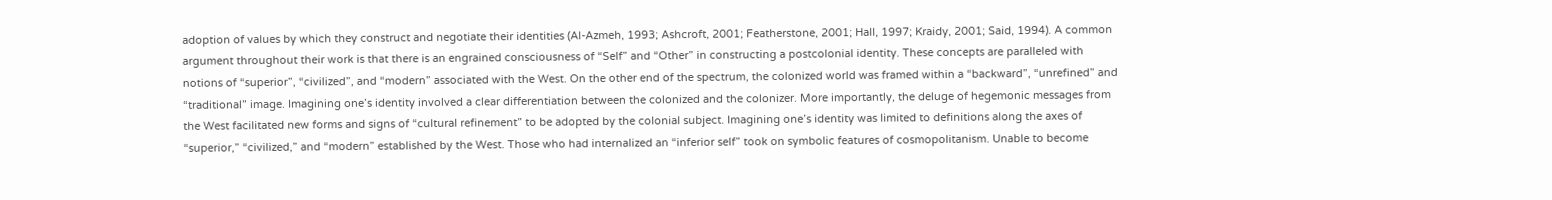adoption of values by which they construct and negotiate their identities (Al-Azmeh, 1993; Ashcroft, 2001; Featherstone, 2001; Hall, 1997; Kraidy, 2001; Said, 1994). A common argument throughout their work is that there is an engrained consciousness of “Self” and “Other” in constructing a postcolonial identity. These concepts are paralleled with notions of “superior”, “civilized”, and “modern” associated with the West. On the other end of the spectrum, the colonized world was framed within a “backward”, “unrefined” and “traditional” image. Imagining one’s identity involved a clear differentiation between the colonized and the colonizer. More importantly, the deluge of hegemonic messages from the West facilitated new forms and signs of “cultural refinement” to be adopted by the colonial subject. Imagining one’s identity was limited to definitions along the axes of “superior,” “civilized,” and “modern” established by the West. Those who had internalized an “inferior self” took on symbolic features of cosmopolitanism. Unable to become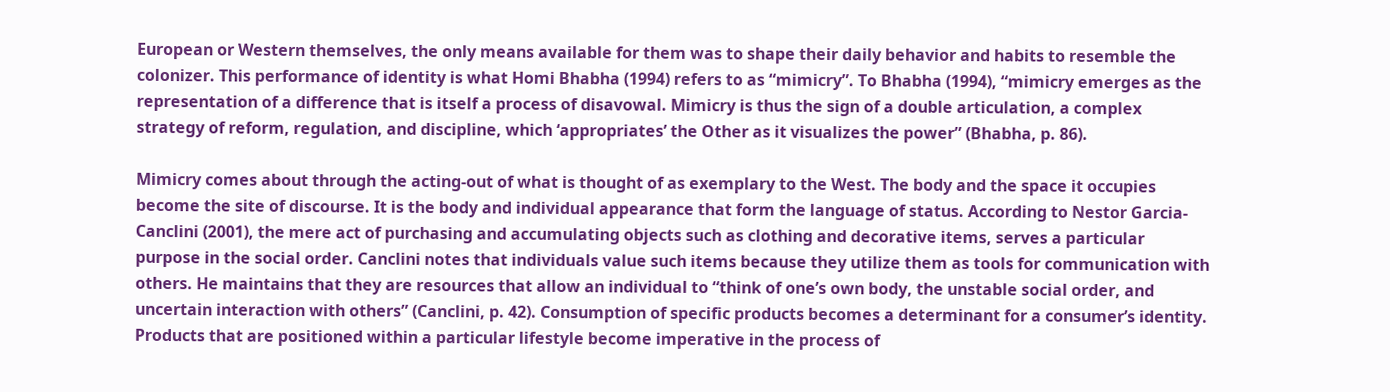European or Western themselves, the only means available for them was to shape their daily behavior and habits to resemble the colonizer. This performance of identity is what Homi Bhabha (1994) refers to as “mimicry”. To Bhabha (1994), “mimicry emerges as the representation of a difference that is itself a process of disavowal. Mimicry is thus the sign of a double articulation, a complex strategy of reform, regulation, and discipline, which ‘appropriates’ the Other as it visualizes the power” (Bhabha, p. 86).

Mimicry comes about through the acting-out of what is thought of as exemplary to the West. The body and the space it occupies become the site of discourse. It is the body and individual appearance that form the language of status. According to Nestor Garcia-Canclini (2001), the mere act of purchasing and accumulating objects such as clothing and decorative items, serves a particular purpose in the social order. Canclini notes that individuals value such items because they utilize them as tools for communication with others. He maintains that they are resources that allow an individual to “think of one’s own body, the unstable social order, and uncertain interaction with others” (Canclini, p. 42). Consumption of specific products becomes a determinant for a consumer’s identity. Products that are positioned within a particular lifestyle become imperative in the process of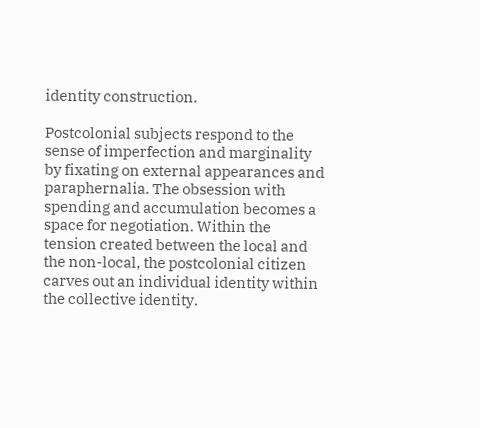identity construction.

Postcolonial subjects respond to the sense of imperfection and marginality by fixating on external appearances and paraphernalia. The obsession with spending and accumulation becomes a space for negotiation. Within the tension created between the local and the non-local, the postcolonial citizen carves out an individual identity within the collective identity.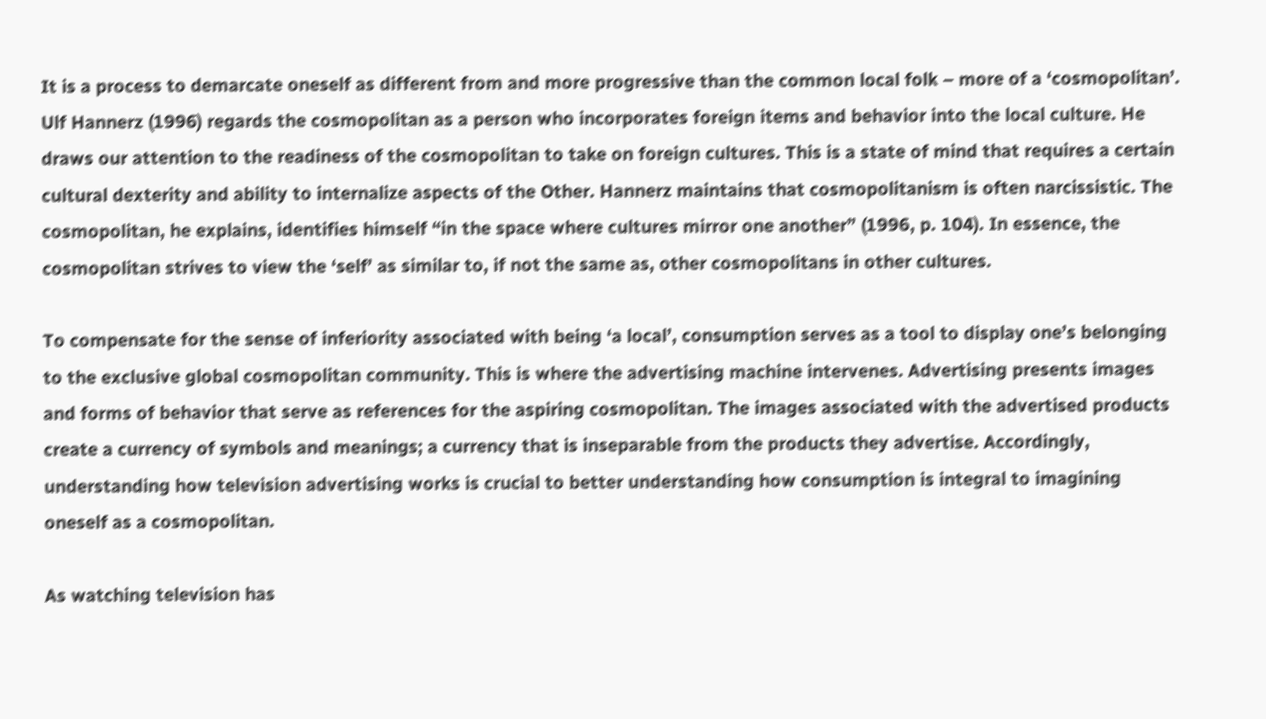It is a process to demarcate oneself as different from and more progressive than the common local folk – more of a ‘cosmopolitan’. Ulf Hannerz (1996) regards the cosmopolitan as a person who incorporates foreign items and behavior into the local culture. He draws our attention to the readiness of the cosmopolitan to take on foreign cultures. This is a state of mind that requires a certain cultural dexterity and ability to internalize aspects of the Other. Hannerz maintains that cosmopolitanism is often narcissistic. The cosmopolitan, he explains, identifies himself “in the space where cultures mirror one another” (1996, p. 104). In essence, the cosmopolitan strives to view the ‘self’ as similar to, if not the same as, other cosmopolitans in other cultures.

To compensate for the sense of inferiority associated with being ‘a local’, consumption serves as a tool to display one’s belonging to the exclusive global cosmopolitan community. This is where the advertising machine intervenes. Advertising presents images and forms of behavior that serve as references for the aspiring cosmopolitan. The images associated with the advertised products create a currency of symbols and meanings; a currency that is inseparable from the products they advertise. Accordingly, understanding how television advertising works is crucial to better understanding how consumption is integral to imagining oneself as a cosmopolitan.

As watching television has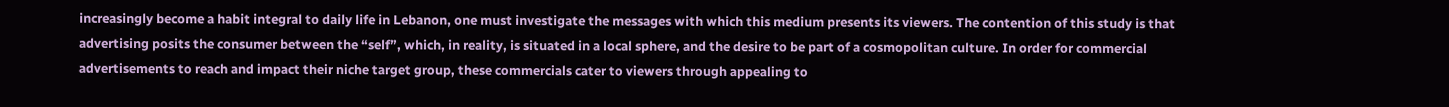increasingly become a habit integral to daily life in Lebanon, one must investigate the messages with which this medium presents its viewers. The contention of this study is that advertising posits the consumer between the “self”, which, in reality, is situated in a local sphere, and the desire to be part of a cosmopolitan culture. In order for commercial advertisements to reach and impact their niche target group, these commercials cater to viewers through appealing to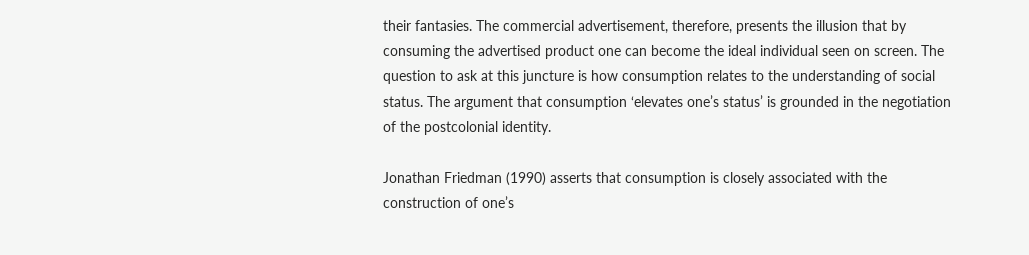their fantasies. The commercial advertisement, therefore, presents the illusion that by consuming the advertised product one can become the ideal individual seen on screen. The question to ask at this juncture is how consumption relates to the understanding of social status. The argument that consumption ‘elevates one’s status’ is grounded in the negotiation of the postcolonial identity.

Jonathan Friedman (1990) asserts that consumption is closely associated with the construction of one’s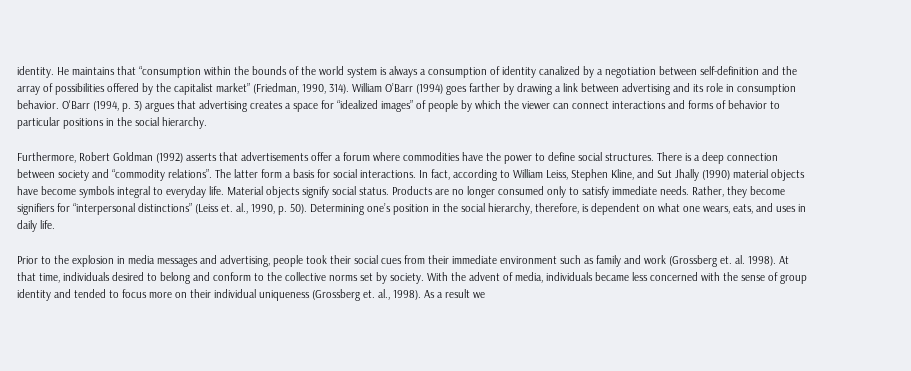identity. He maintains that “consumption within the bounds of the world system is always a consumption of identity canalized by a negotiation between self-definition and the array of possibilities offered by the capitalist market” (Friedman, 1990, 314). William O’Barr (1994) goes farther by drawing a link between advertising and its role in consumption behavior. O'Barr (1994, p. 3) argues that advertising creates a space for “idealized images” of people by which the viewer can connect interactions and forms of behavior to particular positions in the social hierarchy.

Furthermore, Robert Goldman (1992) asserts that advertisements offer a forum where commodities have the power to define social structures. There is a deep connection between society and “commodity relations”. The latter form a basis for social interactions. In fact, according to William Leiss, Stephen Kline, and Sut Jhally (1990) material objects have become symbols integral to everyday life. Material objects signify social status. Products are no longer consumed only to satisfy immediate needs. Rather, they become signifiers for “interpersonal distinctions” (Leiss et. al., 1990, p. 50). Determining one’s position in the social hierarchy, therefore, is dependent on what one wears, eats, and uses in daily life.

Prior to the explosion in media messages and advertising, people took their social cues from their immediate environment such as family and work (Grossberg et. al. 1998). At that time, individuals desired to belong and conform to the collective norms set by society. With the advent of media, individuals became less concerned with the sense of group identity and tended to focus more on their individual uniqueness (Grossberg et. al., 1998). As a result we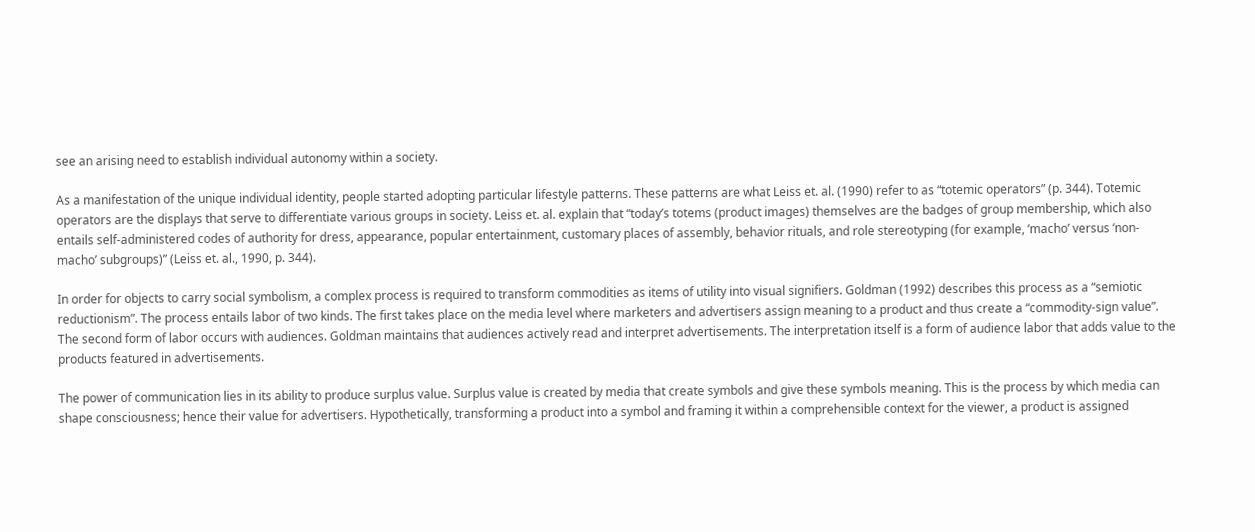see an arising need to establish individual autonomy within a society.

As a manifestation of the unique individual identity, people started adopting particular lifestyle patterns. These patterns are what Leiss et. al. (1990) refer to as “totemic operators” (p. 344). Totemic operators are the displays that serve to differentiate various groups in society. Leiss et. al. explain that “today’s totems (product images) themselves are the badges of group membership, which also entails self-administered codes of authority for dress, appearance, popular entertainment, customary places of assembly, behavior rituals, and role stereotyping (for example, ‘macho’ versus ‘non-macho’ subgroups)” (Leiss et. al., 1990, p. 344).

In order for objects to carry social symbolism, a complex process is required to transform commodities as items of utility into visual signifiers. Goldman (1992) describes this process as a “semiotic reductionism”. The process entails labor of two kinds. The first takes place on the media level where marketers and advertisers assign meaning to a product and thus create a “commodity-sign value”. The second form of labor occurs with audiences. Goldman maintains that audiences actively read and interpret advertisements. The interpretation itself is a form of audience labor that adds value to the products featured in advertisements.

The power of communication lies in its ability to produce surplus value. Surplus value is created by media that create symbols and give these symbols meaning. This is the process by which media can shape consciousness; hence their value for advertisers. Hypothetically, transforming a product into a symbol and framing it within a comprehensible context for the viewer, a product is assigned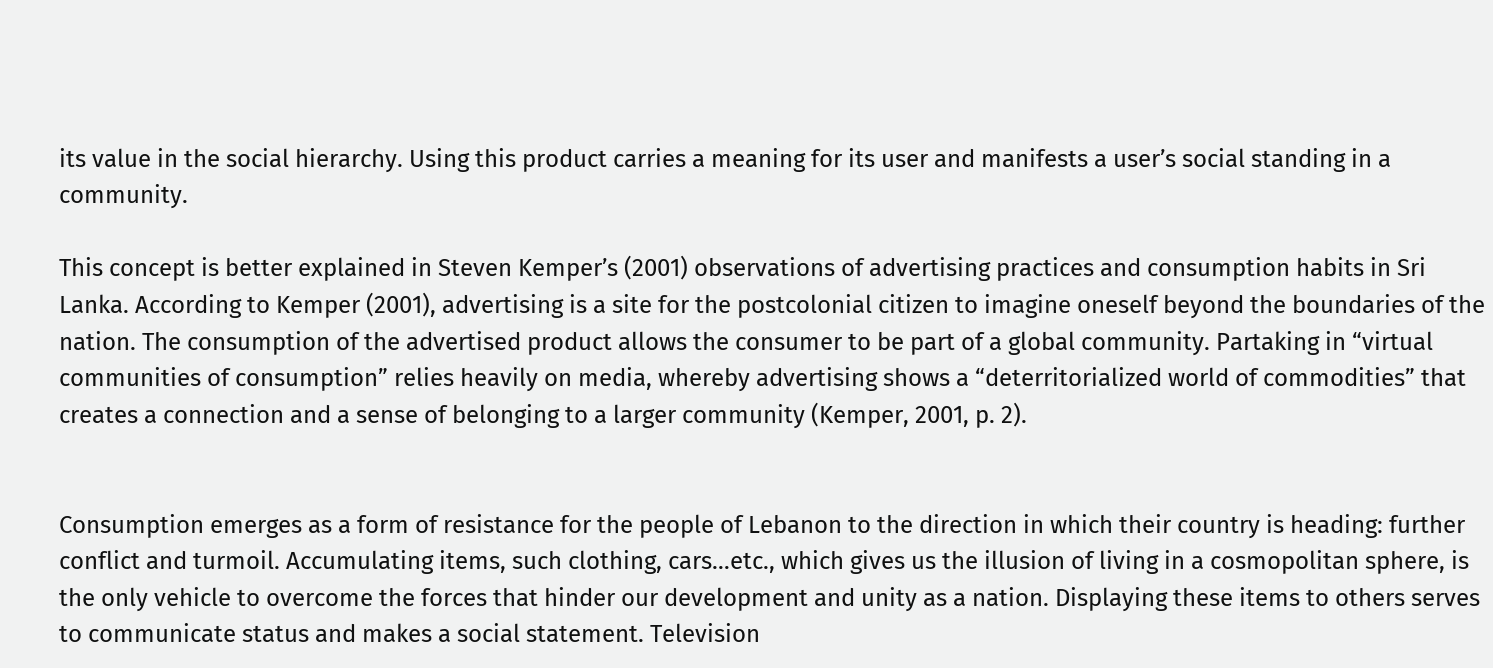its value in the social hierarchy. Using this product carries a meaning for its user and manifests a user’s social standing in a community.

This concept is better explained in Steven Kemper’s (2001) observations of advertising practices and consumption habits in Sri Lanka. According to Kemper (2001), advertising is a site for the postcolonial citizen to imagine oneself beyond the boundaries of the nation. The consumption of the advertised product allows the consumer to be part of a global community. Partaking in “virtual communities of consumption” relies heavily on media, whereby advertising shows a “deterritorialized world of commodities” that creates a connection and a sense of belonging to a larger community (Kemper, 2001, p. 2).


Consumption emerges as a form of resistance for the people of Lebanon to the direction in which their country is heading: further conflict and turmoil. Accumulating items, such clothing, cars…etc., which gives us the illusion of living in a cosmopolitan sphere, is the only vehicle to overcome the forces that hinder our development and unity as a nation. Displaying these items to others serves to communicate status and makes a social statement. Television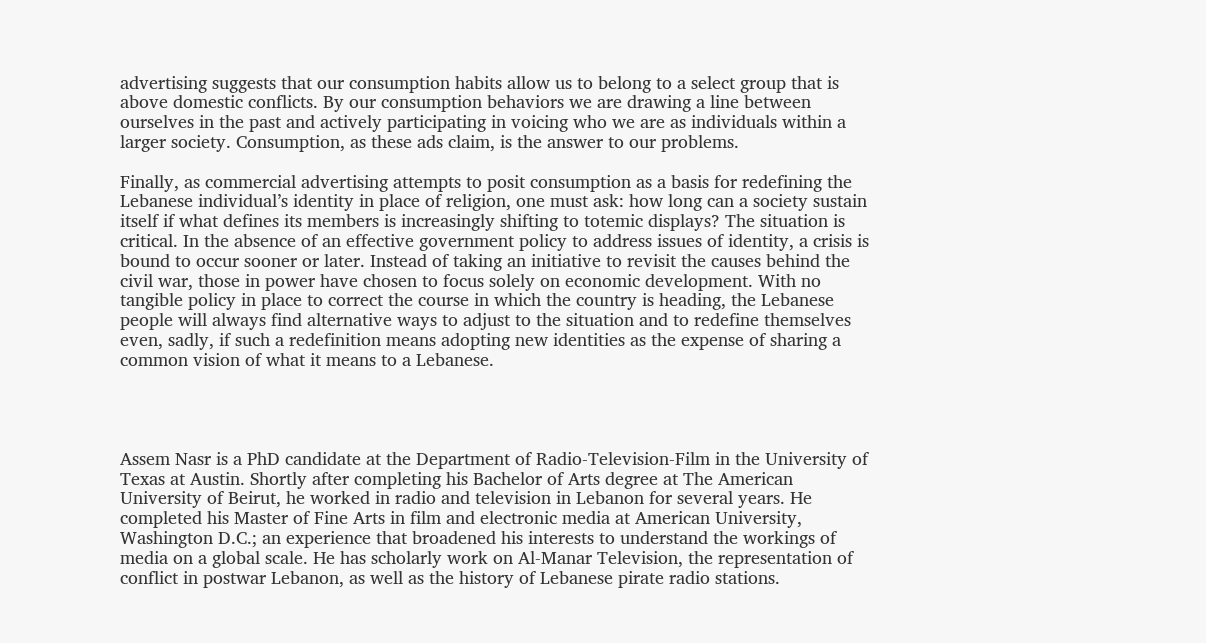advertising suggests that our consumption habits allow us to belong to a select group that is above domestic conflicts. By our consumption behaviors we are drawing a line between ourselves in the past and actively participating in voicing who we are as individuals within a larger society. Consumption, as these ads claim, is the answer to our problems.

Finally, as commercial advertising attempts to posit consumption as a basis for redefining the Lebanese individual’s identity in place of religion, one must ask: how long can a society sustain itself if what defines its members is increasingly shifting to totemic displays? The situation is critical. In the absence of an effective government policy to address issues of identity, a crisis is bound to occur sooner or later. Instead of taking an initiative to revisit the causes behind the civil war, those in power have chosen to focus solely on economic development. With no tangible policy in place to correct the course in which the country is heading, the Lebanese people will always find alternative ways to adjust to the situation and to redefine themselves even, sadly, if such a redefinition means adopting new identities as the expense of sharing a common vision of what it means to a Lebanese.




Assem Nasr is a PhD candidate at the Department of Radio-Television-Film in the University of Texas at Austin. Shortly after completing his Bachelor of Arts degree at The American University of Beirut, he worked in radio and television in Lebanon for several years. He completed his Master of Fine Arts in film and electronic media at American University, Washington D.C.; an experience that broadened his interests to understand the workings of media on a global scale. He has scholarly work on Al-Manar Television, the representation of conflict in postwar Lebanon, as well as the history of Lebanese pirate radio stations.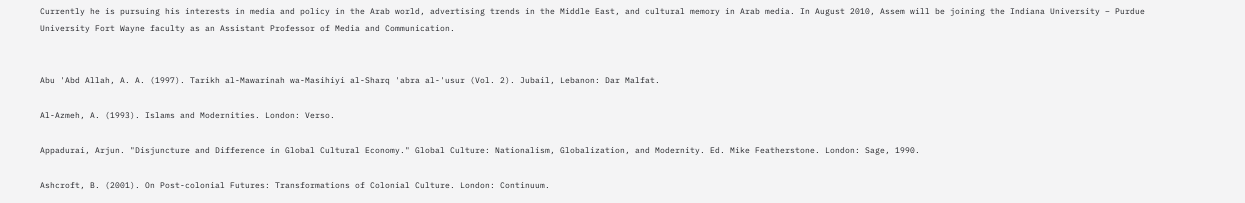Currently he is pursuing his interests in media and policy in the Arab world, advertising trends in the Middle East, and cultural memory in Arab media. In August 2010, Assem will be joining the Indiana University – Purdue University Fort Wayne faculty as an Assistant Professor of Media and Communication.


Abu 'Abd Allah, A. A. (1997). Tarikh al-Mawarinah wa-Masihiyi al-Sharq 'abra al-'usur (Vol. 2). Jubail, Lebanon: Dar Malfat.

Al-Azmeh, A. (1993). Islams and Modernities. London: Verso.

Appadurai, Arjun. "Disjuncture and Difference in Global Cultural Economy." Global Culture: Nationalism, Globalization, and Modernity. Ed. Mike Featherstone. London: Sage, 1990.

Ashcroft, B. (2001). On Post-colonial Futures: Transformations of Colonial Culture. London: Continuum.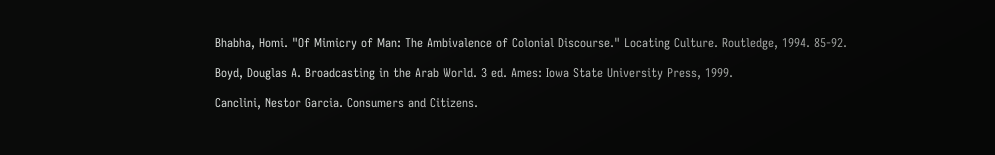Bhabha, Homi. "Of Mimicry of Man: The Ambivalence of Colonial Discourse." Locating Culture. Routledge, 1994. 85-92.

Boyd, Douglas A. Broadcasting in the Arab World. 3 ed. Ames: Iowa State University Press, 1999.

Canclini, Nestor Garcia. Consumers and Citizens.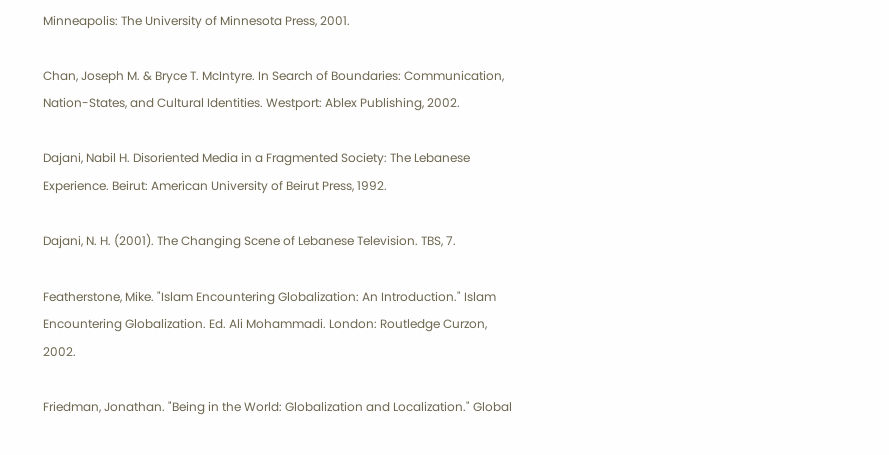Minneapolis: The University of Minnesota Press, 2001.

Chan, Joseph M. & Bryce T. McIntyre. In Search of Boundaries: Communication, Nation-States, and Cultural Identities. Westport: Ablex Publishing, 2002.

Dajani, Nabil H. Disoriented Media in a Fragmented Society: The Lebanese Experience. Beirut: American University of Beirut Press, 1992.

Dajani, N. H. (2001). The Changing Scene of Lebanese Television. TBS, 7.

Featherstone, Mike. "Islam Encountering Globalization: An Introduction." Islam Encountering Globalization. Ed. Ali Mohammadi. London: Routledge Curzon, 2002.

Friedman, Jonathan. "Being in the World: Globalization and Localization." Global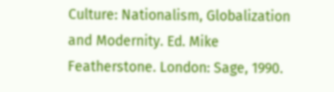Culture: Nationalism, Globalization and Modernity. Ed. Mike Featherstone. London: Sage, 1990.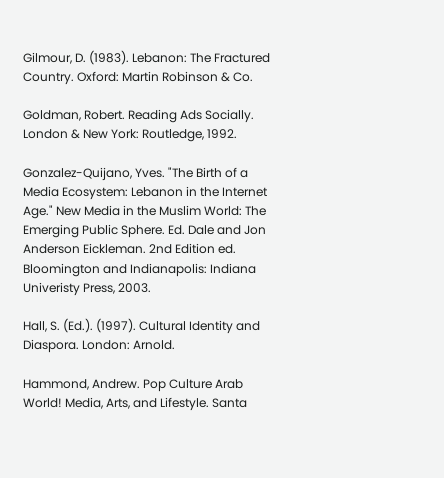Gilmour, D. (1983). Lebanon: The Fractured Country. Oxford: Martin Robinson & Co.

Goldman, Robert. Reading Ads Socially. London & New York: Routledge, 1992.

Gonzalez-Quijano, Yves. "The Birth of a Media Ecosystem: Lebanon in the Internet Age." New Media in the Muslim World: The Emerging Public Sphere. Ed. Dale and Jon Anderson Eickleman. 2nd Edition ed. Bloomington and Indianapolis: Indiana Univeristy Press, 2003.

Hall, S. (Ed.). (1997). Cultural Identity and Diaspora. London: Arnold.

Hammond, Andrew. Pop Culture Arab World! Media, Arts, and Lifestyle. Santa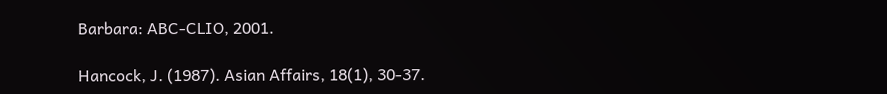Barbara: ABC-CLIO, 2001.

Hancock, J. (1987). Asian Affairs, 18(1), 30-37.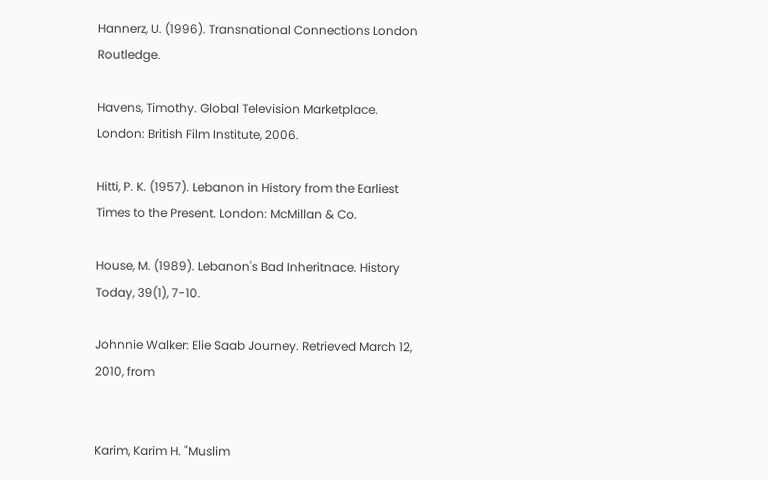Hannerz, U. (1996). Transnational Connections London Routledge.

Havens, Timothy. Global Television Marketplace. London: British Film Institute, 2006.

Hitti, P. K. (1957). Lebanon in History from the Earliest Times to the Present. London: McMillan & Co.

House, M. (1989). Lebanon's Bad Inheritnace. History Today, 39(1), 7-10.

Johnnie Walker: Elie Saab Journey. Retrieved March 12, 2010, from


Karim, Karim H. "Muslim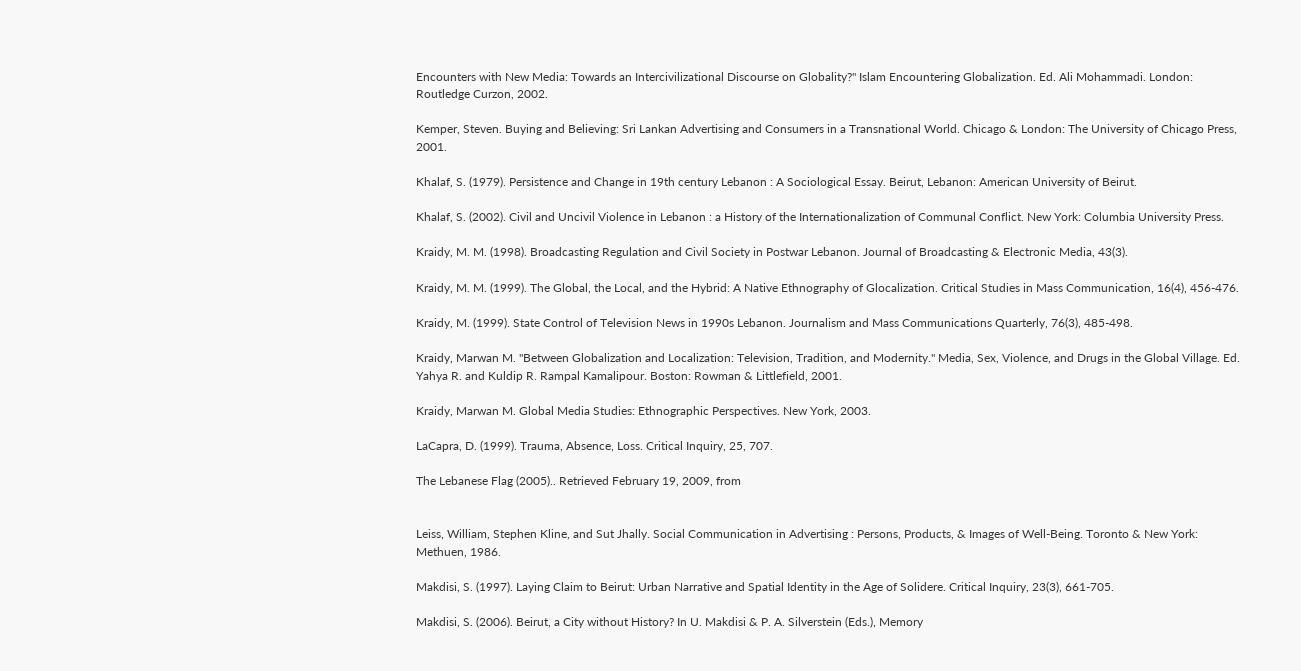Encounters with New Media: Towards an Intercivilizational Discourse on Globality?" Islam Encountering Globalization. Ed. Ali Mohammadi. London: Routledge Curzon, 2002.

Kemper, Steven. Buying and Believing: Sri Lankan Advertising and Consumers in a Transnational World. Chicago & London: The University of Chicago Press, 2001.

Khalaf, S. (1979). Persistence and Change in 19th century Lebanon : A Sociological Essay. Beirut, Lebanon: American University of Beirut.

Khalaf, S. (2002). Civil and Uncivil Violence in Lebanon : a History of the Internationalization of Communal Conflict. New York: Columbia University Press.

Kraidy, M. M. (1998). Broadcasting Regulation and Civil Society in Postwar Lebanon. Journal of Broadcasting & Electronic Media, 43(3).

Kraidy, M. M. (1999). The Global, the Local, and the Hybrid: A Native Ethnography of Glocalization. Critical Studies in Mass Communication, 16(4), 456-476.

Kraidy, M. (1999). State Control of Television News in 1990s Lebanon. Journalism and Mass Communications Quarterly, 76(3), 485-498.

Kraidy, Marwan M. "Between Globalization and Localization: Television, Tradition, and Modernity." Media, Sex, Violence, and Drugs in the Global Village. Ed. Yahya R. and Kuldip R. Rampal Kamalipour. Boston: Rowman & Littlefield, 2001.

Kraidy, Marwan M. Global Media Studies: Ethnographic Perspectives. New York, 2003.

LaCapra, D. (1999). Trauma, Absence, Loss. Critical Inquiry, 25, 707.

The Lebanese Flag (2005).. Retrieved February 19, 2009, from


Leiss, William, Stephen Kline, and Sut Jhally. Social Communication in Advertising : Persons, Products, & Images of Well-Being. Toronto & New York: Methuen, 1986.

Makdisi, S. (1997). Laying Claim to Beirut: Urban Narrative and Spatial Identity in the Age of Solidere. Critical Inquiry, 23(3), 661-705.

Makdisi, S. (2006). Beirut, a City without History? In U. Makdisi & P. A. Silverstein (Eds.), Memory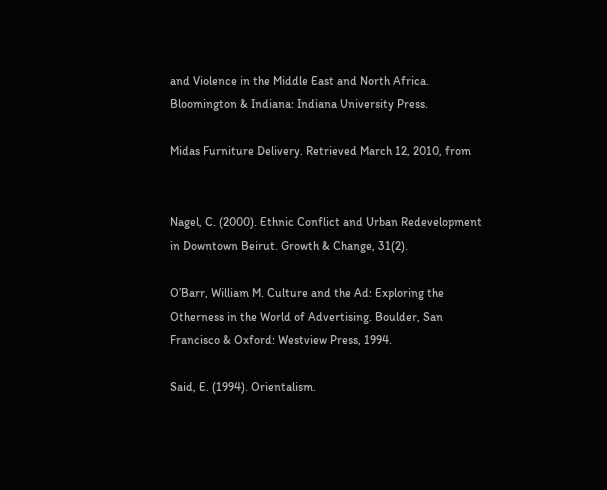and Violence in the Middle East and North Africa. Bloomington & Indiana: Indiana University Press.

Midas Furniture Delivery. Retrieved March 12, 2010, from


Nagel, C. (2000). Ethnic Conflict and Urban Redevelopment in Downtown Beirut. Growth & Change, 31(2).

O’Barr, William M. Culture and the Ad: Exploring the Otherness in the World of Advertising. Boulder, San Francisco & Oxford: Westview Press, 1994.

Said, E. (1994). Orientalism.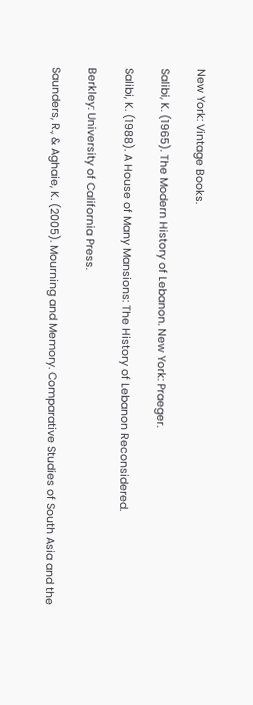New York: Vintage Books.

Salibi, K. (1965). The Modern History of Lebanon. New York: Praeger.

Salibi, K. (1988). A House of Many Mansions: The History of Lebanon Reconsidered.

Berkley: University of California Press.

Saunders, R., & Aghaie, K. (2005). Mourning and Memory. Comparative Studies of South Asia and the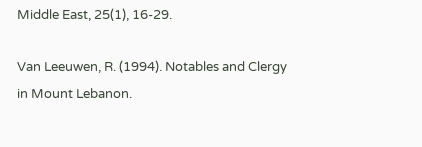Middle East, 25(1), 16-29.

Van Leeuwen, R. (1994). Notables and Clergy in Mount Lebanon.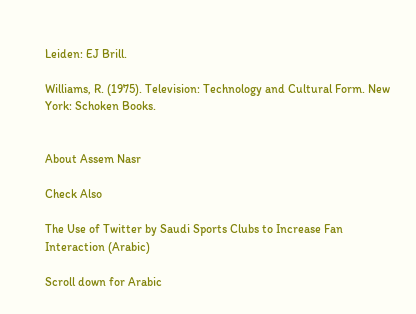Leiden: EJ Brill.

Williams, R. (1975). Television: Technology and Cultural Form. New York: Schoken Books.


About Assem Nasr

Check Also

The Use of Twitter by Saudi Sports Clubs to Increase Fan Interaction (Arabic)

Scroll down for Arabic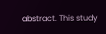abstract. This study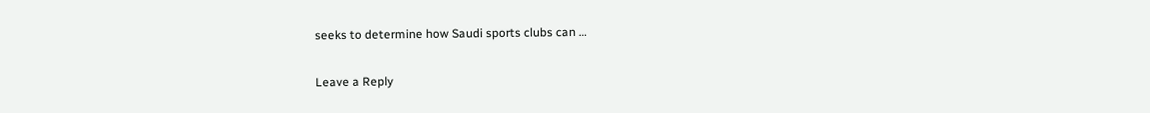seeks to determine how Saudi sports clubs can …

Leave a Reply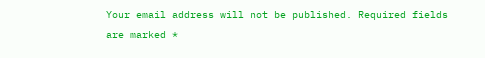Your email address will not be published. Required fields are marked *